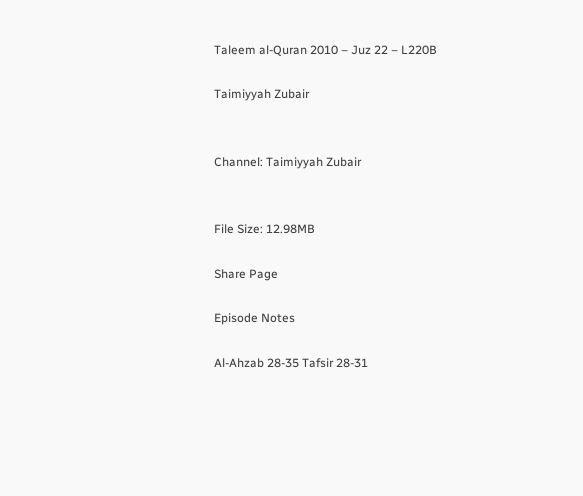Taleem al-Quran 2010 – Juz 22 – L220B

Taimiyyah Zubair


Channel: Taimiyyah Zubair


File Size: 12.98MB

Share Page

Episode Notes

Al-Ahzab 28-35 Tafsir 28-31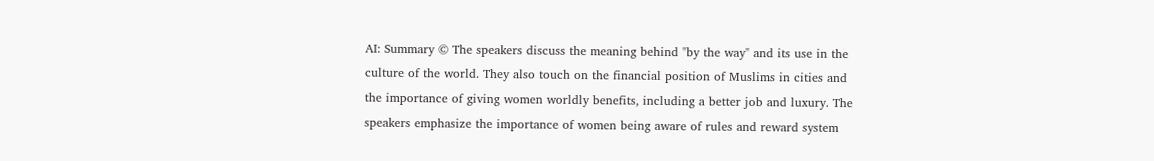AI: Summary © The speakers discuss the meaning behind "by the way" and its use in the culture of the world. They also touch on the financial position of Muslims in cities and the importance of giving women worldly benefits, including a better job and luxury. The speakers emphasize the importance of women being aware of rules and reward system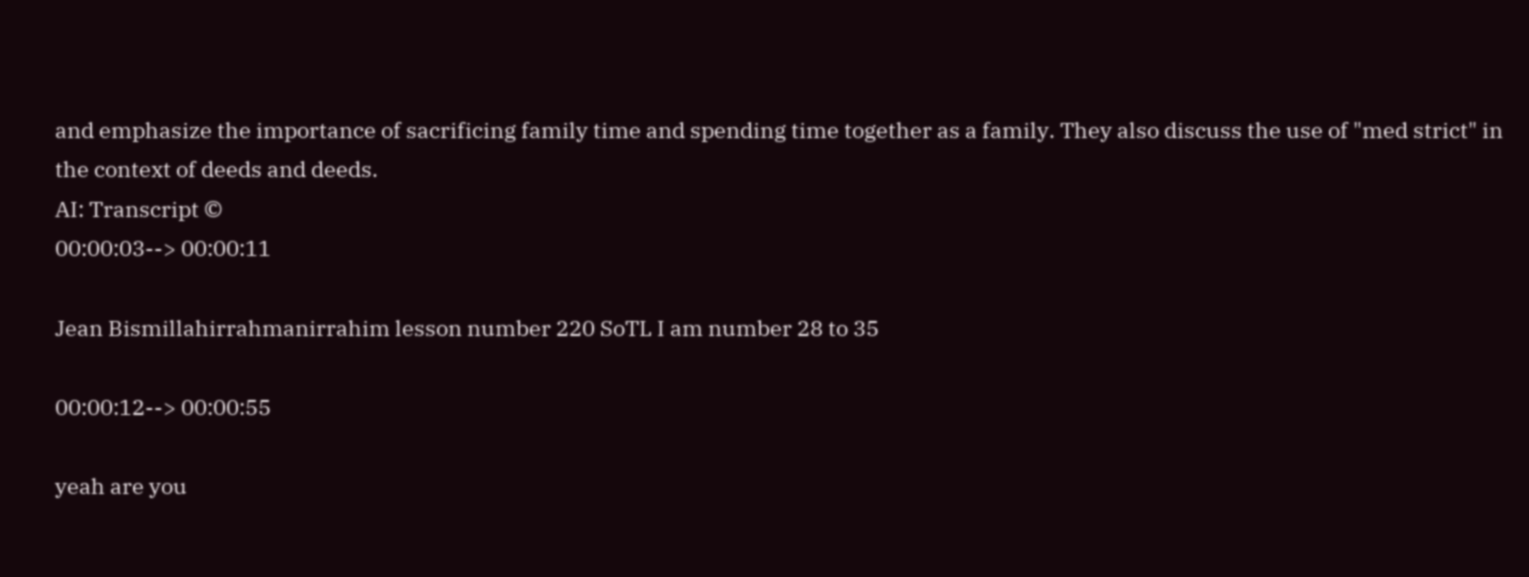and emphasize the importance of sacrificing family time and spending time together as a family. They also discuss the use of "med strict" in the context of deeds and deeds.
AI: Transcript ©
00:00:03--> 00:00:11

Jean Bismillahirrahmanirrahim lesson number 220 SoTL I am number 28 to 35

00:00:12--> 00:00:55

yeah are you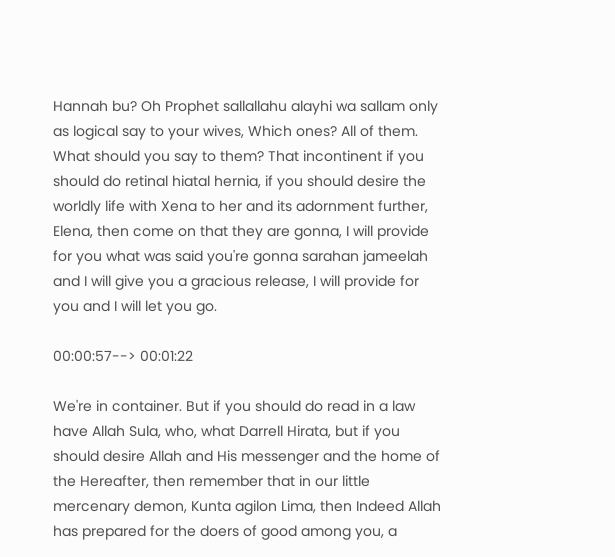Hannah bu? Oh Prophet sallallahu alayhi wa sallam only as logical say to your wives, Which ones? All of them. What should you say to them? That incontinent if you should do retinal hiatal hernia, if you should desire the worldly life with Xena to her and its adornment further, Elena, then come on that they are gonna, I will provide for you what was said you're gonna sarahan jameelah and I will give you a gracious release, I will provide for you and I will let you go.

00:00:57--> 00:01:22

We're in container. But if you should do read in a law have Allah Sula, who, what Darrell Hirata, but if you should desire Allah and His messenger and the home of the Hereafter, then remember that in our little mercenary demon, Kunta agilon Lima, then Indeed Allah has prepared for the doers of good among you, a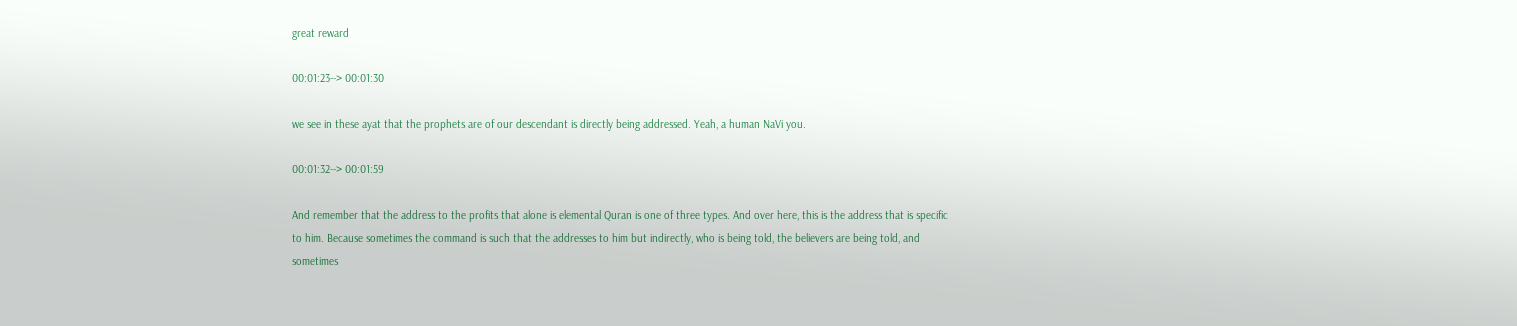great reward

00:01:23--> 00:01:30

we see in these ayat that the prophets are of our descendant is directly being addressed. Yeah, a human NaVi you.

00:01:32--> 00:01:59

And remember that the address to the profits that alone is elemental Quran is one of three types. And over here, this is the address that is specific to him. Because sometimes the command is such that the addresses to him but indirectly, who is being told, the believers are being told, and sometimes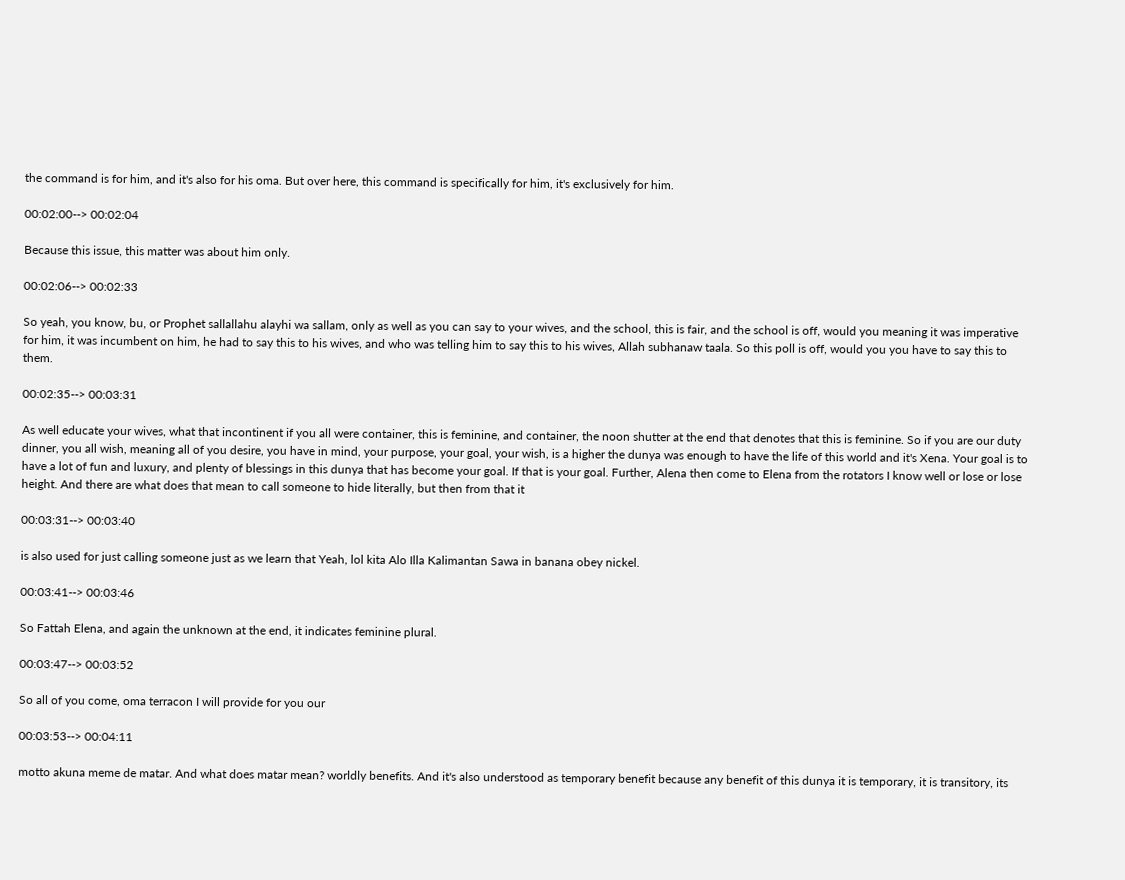the command is for him, and it's also for his oma. But over here, this command is specifically for him, it's exclusively for him.

00:02:00--> 00:02:04

Because this issue, this matter was about him only.

00:02:06--> 00:02:33

So yeah, you know, bu, or Prophet sallallahu alayhi wa sallam, only as well as you can say to your wives, and the school, this is fair, and the school is off, would you meaning it was imperative for him, it was incumbent on him, he had to say this to his wives, and who was telling him to say this to his wives, Allah subhanaw taala. So this poll is off, would you you have to say this to them.

00:02:35--> 00:03:31

As well educate your wives, what that incontinent if you all were container, this is feminine, and container, the noon shutter at the end that denotes that this is feminine. So if you are our duty dinner, you all wish, meaning all of you desire, you have in mind, your purpose, your goal, your wish, is a higher the dunya was enough to have the life of this world and it's Xena. Your goal is to have a lot of fun and luxury, and plenty of blessings in this dunya that has become your goal. If that is your goal. Further, Alena then come to Elena from the rotators I know well or lose or lose height. And there are what does that mean to call someone to hide literally, but then from that it

00:03:31--> 00:03:40

is also used for just calling someone just as we learn that Yeah, lol kita Alo Illa Kalimantan Sawa in banana obey nickel.

00:03:41--> 00:03:46

So Fattah Elena, and again the unknown at the end, it indicates feminine plural.

00:03:47--> 00:03:52

So all of you come, oma terracon I will provide for you our

00:03:53--> 00:04:11

motto akuna meme de matar. And what does matar mean? worldly benefits. And it's also understood as temporary benefit because any benefit of this dunya it is temporary, it is transitory, its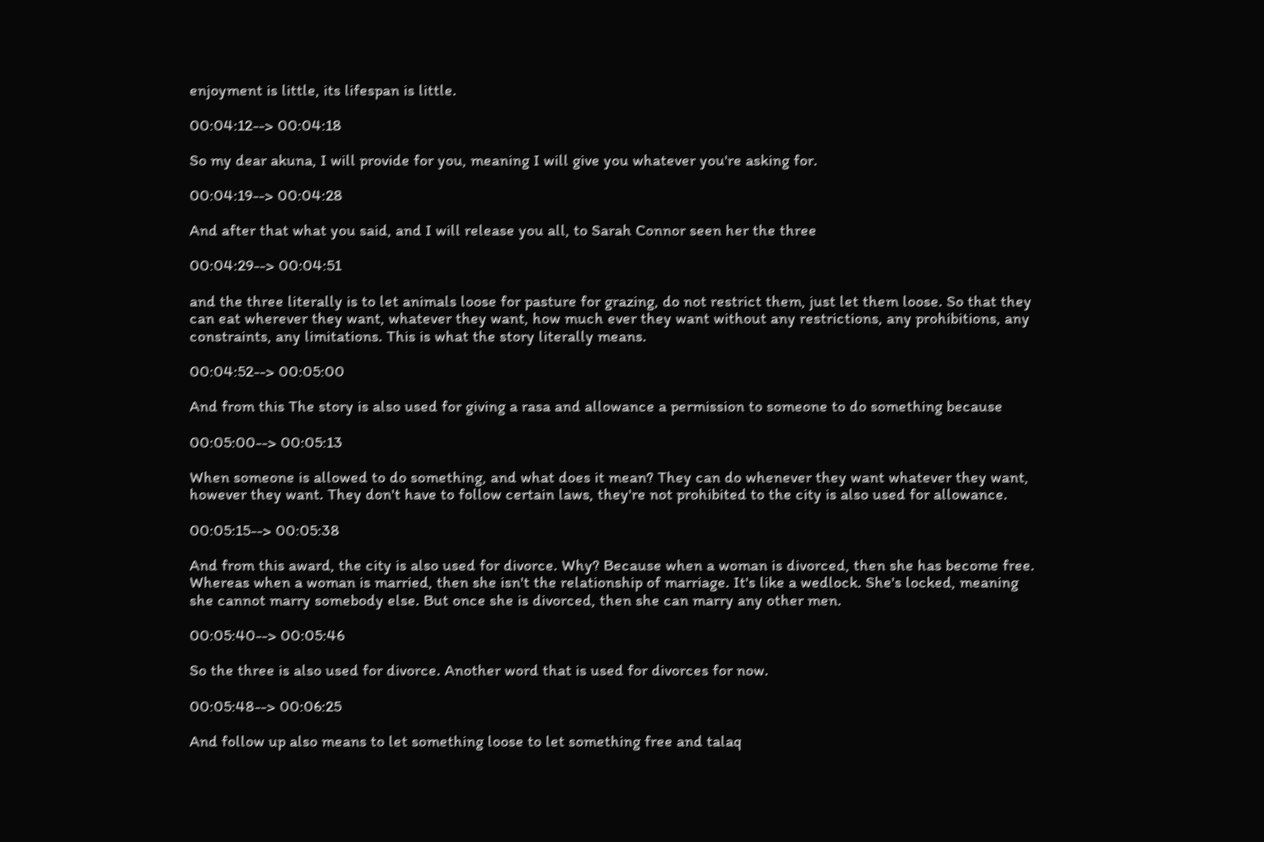enjoyment is little, its lifespan is little.

00:04:12--> 00:04:18

So my dear akuna, I will provide for you, meaning I will give you whatever you're asking for.

00:04:19--> 00:04:28

And after that what you said, and I will release you all, to Sarah Connor seen her the three

00:04:29--> 00:04:51

and the three literally is to let animals loose for pasture for grazing, do not restrict them, just let them loose. So that they can eat wherever they want, whatever they want, how much ever they want without any restrictions, any prohibitions, any constraints, any limitations. This is what the story literally means.

00:04:52--> 00:05:00

And from this The story is also used for giving a rasa and allowance a permission to someone to do something because

00:05:00--> 00:05:13

When someone is allowed to do something, and what does it mean? They can do whenever they want whatever they want, however they want. They don't have to follow certain laws, they're not prohibited to the city is also used for allowance.

00:05:15--> 00:05:38

And from this award, the city is also used for divorce. Why? Because when a woman is divorced, then she has become free. Whereas when a woman is married, then she isn't the relationship of marriage. It's like a wedlock. She's locked, meaning she cannot marry somebody else. But once she is divorced, then she can marry any other men.

00:05:40--> 00:05:46

So the three is also used for divorce. Another word that is used for divorces for now.

00:05:48--> 00:06:25

And follow up also means to let something loose to let something free and talaq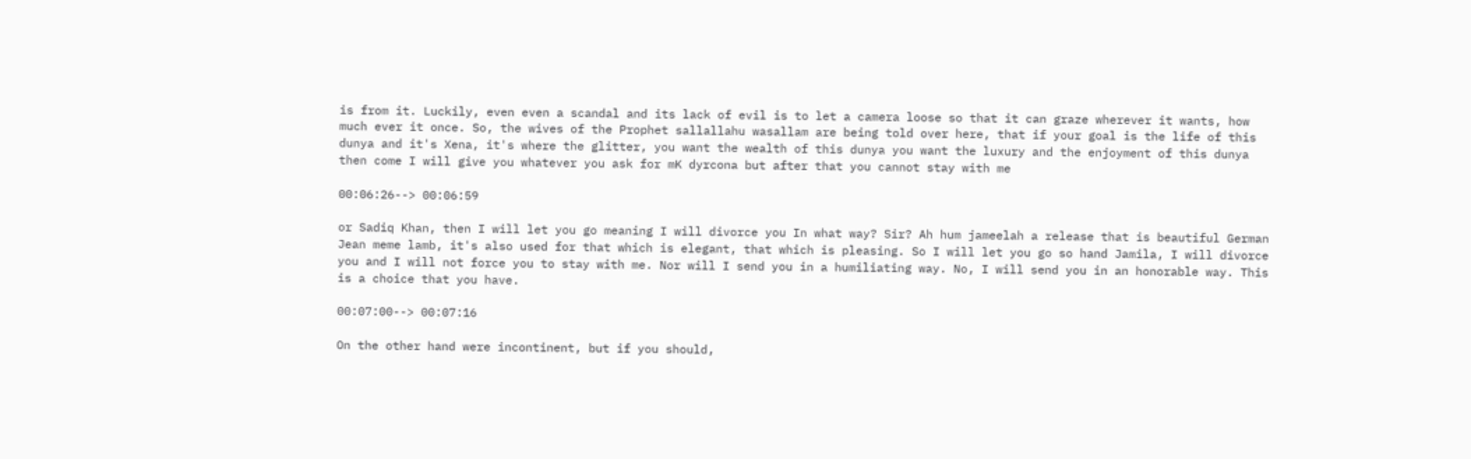is from it. Luckily, even even a scandal and its lack of evil is to let a camera loose so that it can graze wherever it wants, how much ever it once. So, the wives of the Prophet sallallahu wasallam are being told over here, that if your goal is the life of this dunya and it's Xena, it's where the glitter, you want the wealth of this dunya you want the luxury and the enjoyment of this dunya then come I will give you whatever you ask for mK dyrcona but after that you cannot stay with me

00:06:26--> 00:06:59

or Sadiq Khan, then I will let you go meaning I will divorce you In what way? Sir? Ah hum jameelah a release that is beautiful German Jean meme lamb, it's also used for that which is elegant, that which is pleasing. So I will let you go so hand Jamila, I will divorce you and I will not force you to stay with me. Nor will I send you in a humiliating way. No, I will send you in an honorable way. This is a choice that you have.

00:07:00--> 00:07:16

On the other hand were incontinent, but if you should,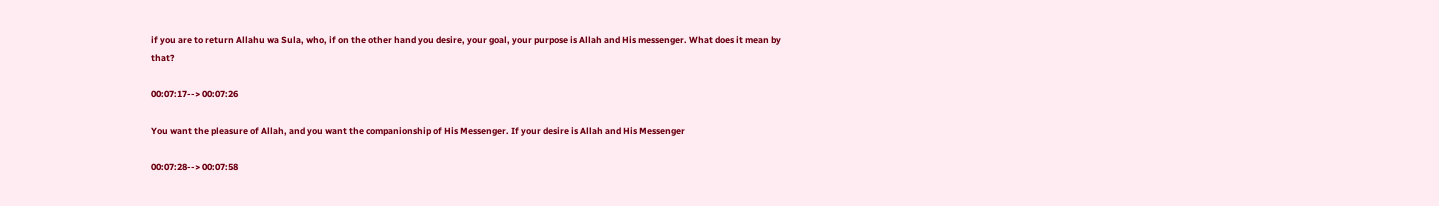if you are to return Allahu wa Sula, who, if on the other hand you desire, your goal, your purpose is Allah and His messenger. What does it mean by that?

00:07:17--> 00:07:26

You want the pleasure of Allah, and you want the companionship of His Messenger. If your desire is Allah and His Messenger

00:07:28--> 00:07:58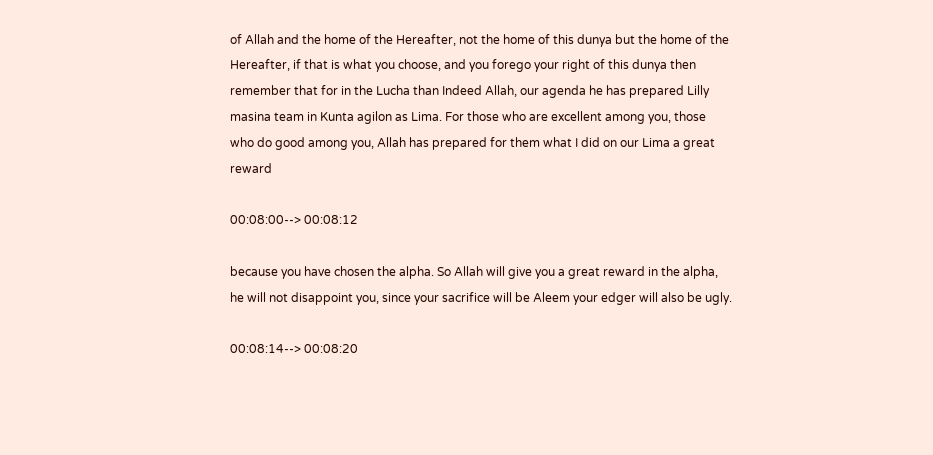of Allah and the home of the Hereafter, not the home of this dunya but the home of the Hereafter, if that is what you choose, and you forego your right of this dunya then remember that for in the Lucha than Indeed Allah, our agenda he has prepared Lilly masina team in Kunta agilon as Lima. For those who are excellent among you, those who do good among you, Allah has prepared for them what I did on our Lima a great reward

00:08:00--> 00:08:12

because you have chosen the alpha. So Allah will give you a great reward in the alpha, he will not disappoint you, since your sacrifice will be Aleem your edger will also be ugly.

00:08:14--> 00:08:20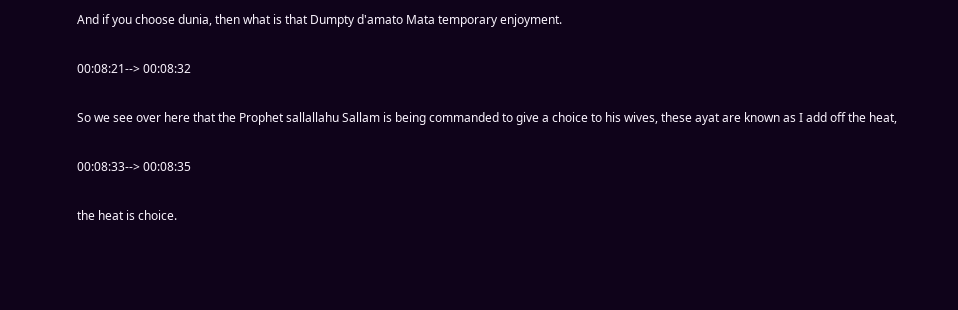And if you choose dunia, then what is that Dumpty d'amato Mata temporary enjoyment.

00:08:21--> 00:08:32

So we see over here that the Prophet sallallahu Sallam is being commanded to give a choice to his wives, these ayat are known as I add off the heat,

00:08:33--> 00:08:35

the heat is choice.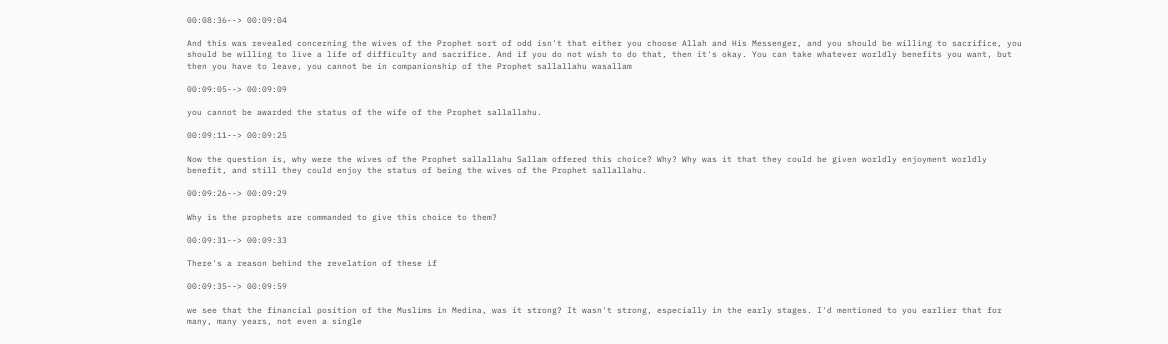00:08:36--> 00:09:04

And this was revealed concerning the wives of the Prophet sort of odd isn't that either you choose Allah and His Messenger, and you should be willing to sacrifice, you should be willing to live a life of difficulty and sacrifice. And if you do not wish to do that, then it's okay. You can take whatever worldly benefits you want, but then you have to leave, you cannot be in companionship of the Prophet sallallahu wasallam

00:09:05--> 00:09:09

you cannot be awarded the status of the wife of the Prophet sallallahu.

00:09:11--> 00:09:25

Now the question is, why were the wives of the Prophet sallallahu Sallam offered this choice? Why? Why was it that they could be given worldly enjoyment worldly benefit, and still they could enjoy the status of being the wives of the Prophet sallallahu.

00:09:26--> 00:09:29

Why is the prophets are commanded to give this choice to them?

00:09:31--> 00:09:33

There's a reason behind the revelation of these if

00:09:35--> 00:09:59

we see that the financial position of the Muslims in Medina, was it strong? It wasn't strong, especially in the early stages. I'd mentioned to you earlier that for many, many years, not even a single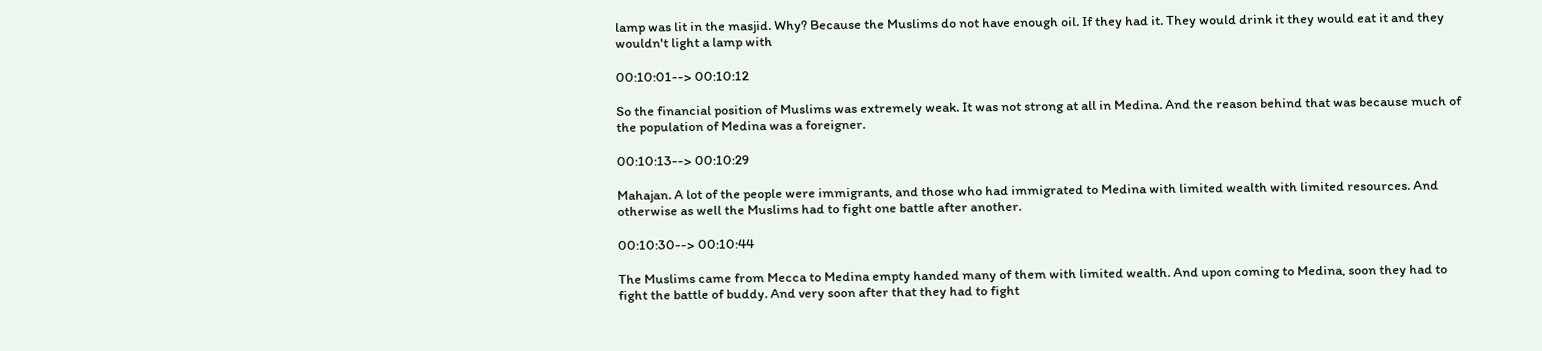lamp was lit in the masjid. Why? Because the Muslims do not have enough oil. If they had it. They would drink it they would eat it and they wouldn't light a lamp with

00:10:01--> 00:10:12

So the financial position of Muslims was extremely weak. It was not strong at all in Medina. And the reason behind that was because much of the population of Medina was a foreigner.

00:10:13--> 00:10:29

Mahajan. A lot of the people were immigrants, and those who had immigrated to Medina with limited wealth with limited resources. And otherwise as well the Muslims had to fight one battle after another.

00:10:30--> 00:10:44

The Muslims came from Mecca to Medina empty handed many of them with limited wealth. And upon coming to Medina, soon they had to fight the battle of buddy. And very soon after that they had to fight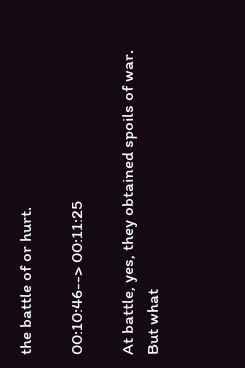the battle of or hurt.

00:10:46--> 00:11:25

At battle, yes, they obtained spoils of war. But what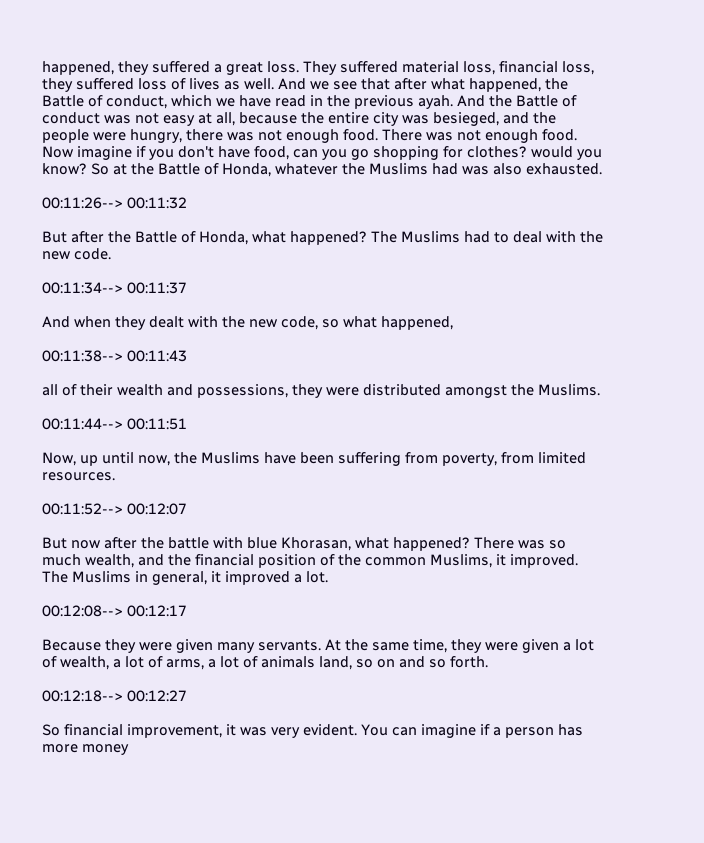happened, they suffered a great loss. They suffered material loss, financial loss, they suffered loss of lives as well. And we see that after what happened, the Battle of conduct, which we have read in the previous ayah. And the Battle of conduct was not easy at all, because the entire city was besieged, and the people were hungry, there was not enough food. There was not enough food. Now imagine if you don't have food, can you go shopping for clothes? would you know? So at the Battle of Honda, whatever the Muslims had was also exhausted.

00:11:26--> 00:11:32

But after the Battle of Honda, what happened? The Muslims had to deal with the new code.

00:11:34--> 00:11:37

And when they dealt with the new code, so what happened,

00:11:38--> 00:11:43

all of their wealth and possessions, they were distributed amongst the Muslims.

00:11:44--> 00:11:51

Now, up until now, the Muslims have been suffering from poverty, from limited resources.

00:11:52--> 00:12:07

But now after the battle with blue Khorasan, what happened? There was so much wealth, and the financial position of the common Muslims, it improved. The Muslims in general, it improved a lot.

00:12:08--> 00:12:17

Because they were given many servants. At the same time, they were given a lot of wealth, a lot of arms, a lot of animals land, so on and so forth.

00:12:18--> 00:12:27

So financial improvement, it was very evident. You can imagine if a person has more money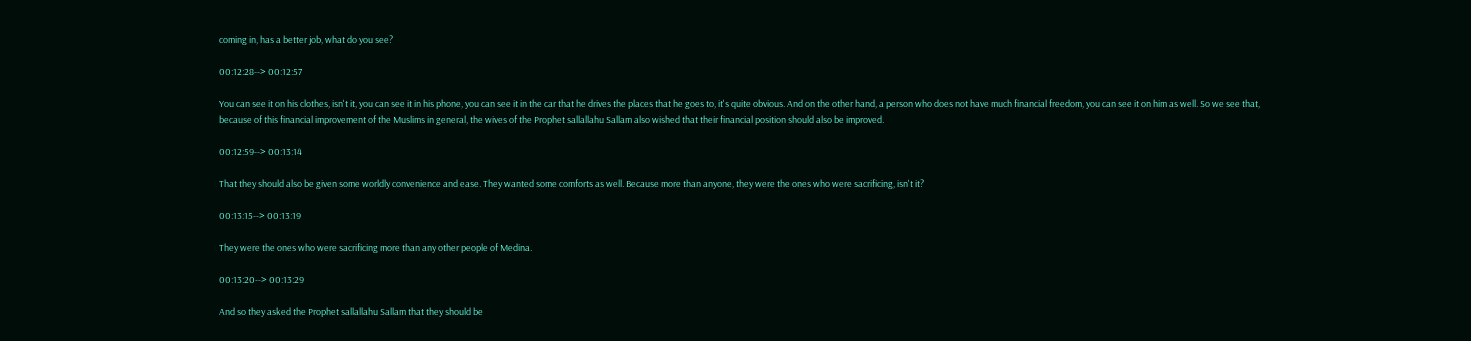coming in, has a better job, what do you see?

00:12:28--> 00:12:57

You can see it on his clothes, isn't it, you can see it in his phone, you can see it in the car that he drives the places that he goes to, it's quite obvious. And on the other hand, a person who does not have much financial freedom, you can see it on him as well. So we see that, because of this financial improvement of the Muslims in general, the wives of the Prophet sallallahu Sallam also wished that their financial position should also be improved.

00:12:59--> 00:13:14

That they should also be given some worldly convenience and ease. They wanted some comforts as well. Because more than anyone, they were the ones who were sacrificing, isn't it?

00:13:15--> 00:13:19

They were the ones who were sacrificing more than any other people of Medina.

00:13:20--> 00:13:29

And so they asked the Prophet sallallahu Sallam that they should be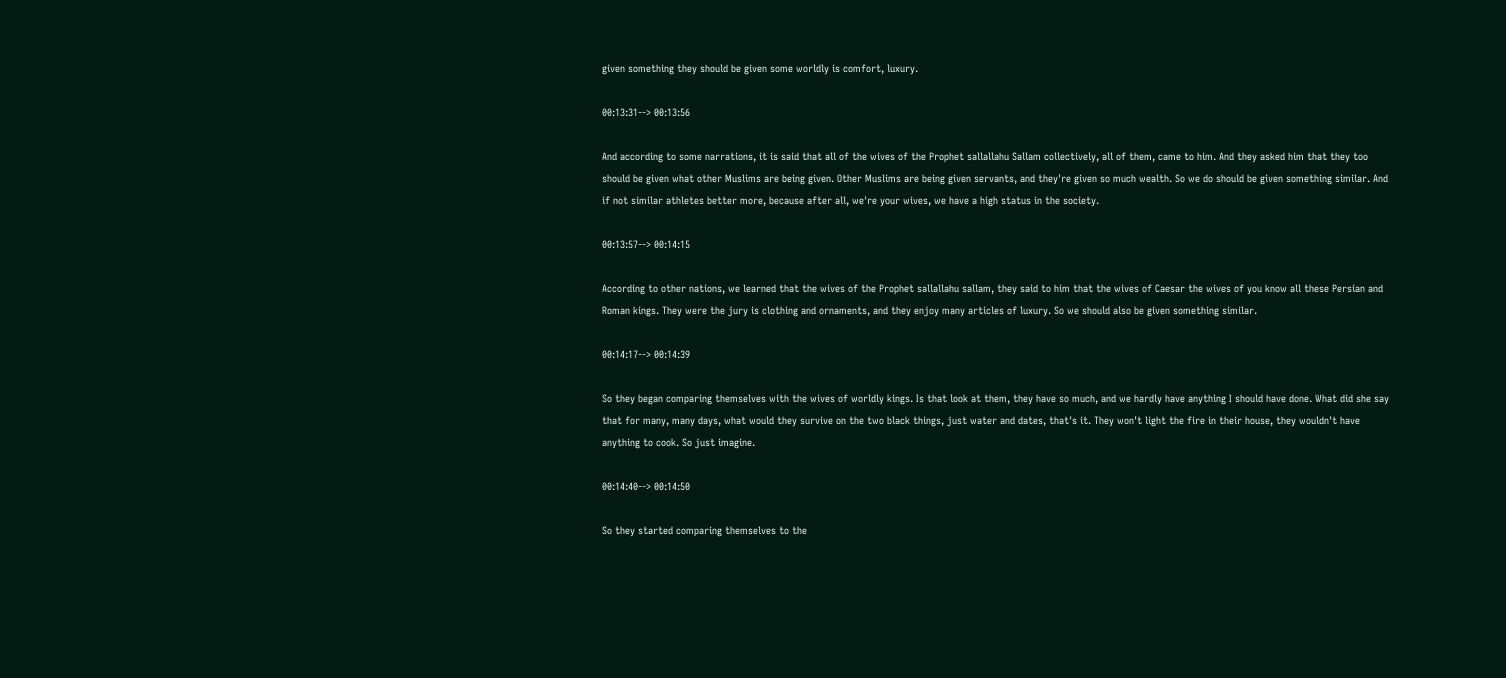given something they should be given some worldly is comfort, luxury.

00:13:31--> 00:13:56

And according to some narrations, it is said that all of the wives of the Prophet sallallahu Sallam collectively, all of them, came to him. And they asked him that they too should be given what other Muslims are being given. Other Muslims are being given servants, and they're given so much wealth. So we do should be given something similar. And if not similar athletes better more, because after all, we're your wives, we have a high status in the society.

00:13:57--> 00:14:15

According to other nations, we learned that the wives of the Prophet sallallahu sallam, they said to him that the wives of Caesar the wives of you know all these Persian and Roman kings. They were the jury is clothing and ornaments, and they enjoy many articles of luxury. So we should also be given something similar.

00:14:17--> 00:14:39

So they began comparing themselves with the wives of worldly kings. Is that look at them, they have so much, and we hardly have anything I should have done. What did she say that for many, many days, what would they survive on the two black things, just water and dates, that's it. They won't light the fire in their house, they wouldn't have anything to cook. So just imagine.

00:14:40--> 00:14:50

So they started comparing themselves to the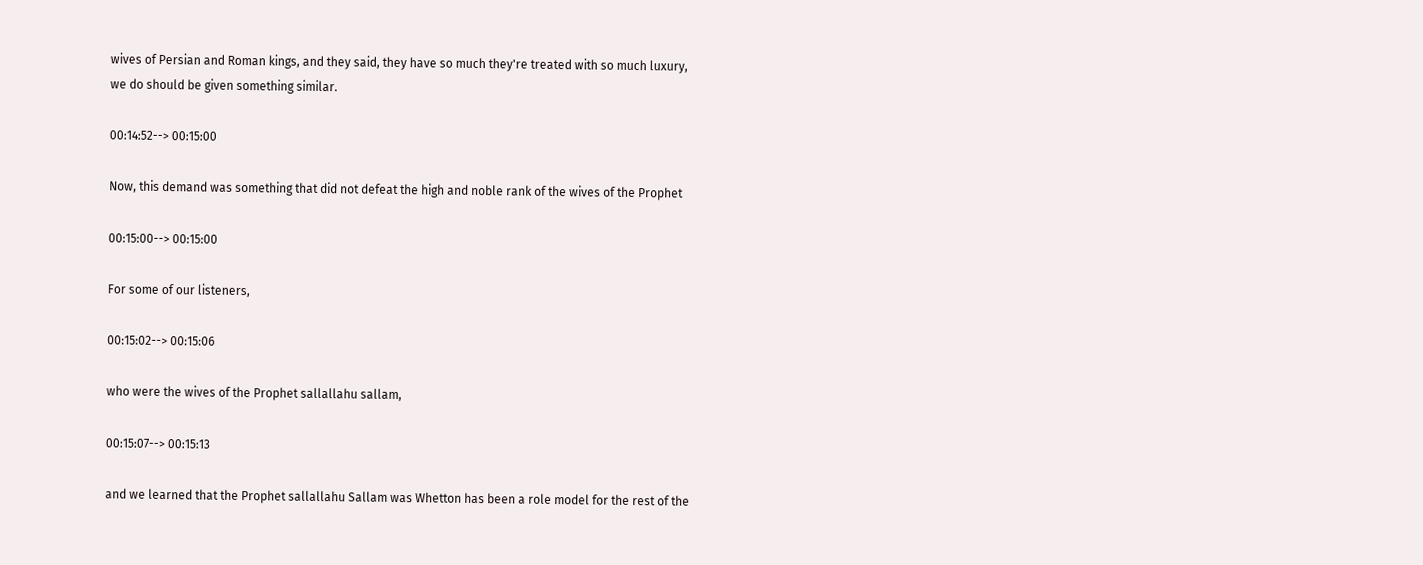wives of Persian and Roman kings, and they said, they have so much they're treated with so much luxury, we do should be given something similar.

00:14:52--> 00:15:00

Now, this demand was something that did not defeat the high and noble rank of the wives of the Prophet

00:15:00--> 00:15:00

For some of our listeners,

00:15:02--> 00:15:06

who were the wives of the Prophet sallallahu sallam,

00:15:07--> 00:15:13

and we learned that the Prophet sallallahu Sallam was Whetton has been a role model for the rest of the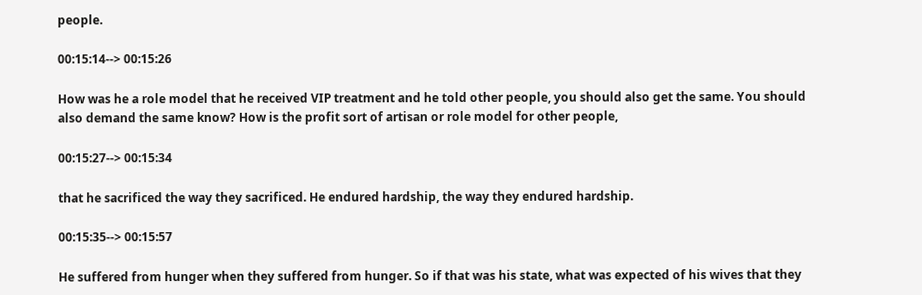people.

00:15:14--> 00:15:26

How was he a role model that he received VIP treatment and he told other people, you should also get the same. You should also demand the same know? How is the profit sort of artisan or role model for other people,

00:15:27--> 00:15:34

that he sacrificed the way they sacrificed. He endured hardship, the way they endured hardship.

00:15:35--> 00:15:57

He suffered from hunger when they suffered from hunger. So if that was his state, what was expected of his wives that they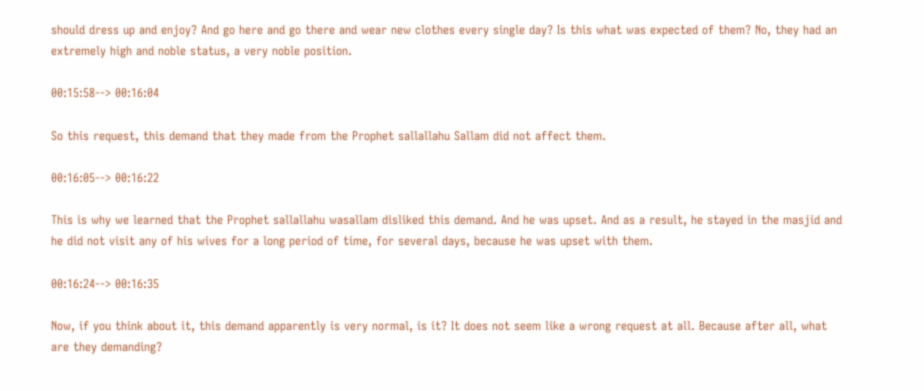should dress up and enjoy? And go here and go there and wear new clothes every single day? Is this what was expected of them? No, they had an extremely high and noble status, a very noble position.

00:15:58--> 00:16:04

So this request, this demand that they made from the Prophet sallallahu Sallam did not affect them.

00:16:05--> 00:16:22

This is why we learned that the Prophet sallallahu wasallam disliked this demand. And he was upset. And as a result, he stayed in the masjid and he did not visit any of his wives for a long period of time, for several days, because he was upset with them.

00:16:24--> 00:16:35

Now, if you think about it, this demand apparently is very normal, is it? It does not seem like a wrong request at all. Because after all, what are they demanding?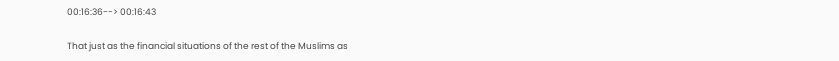00:16:36--> 00:16:43

That just as the financial situations of the rest of the Muslims as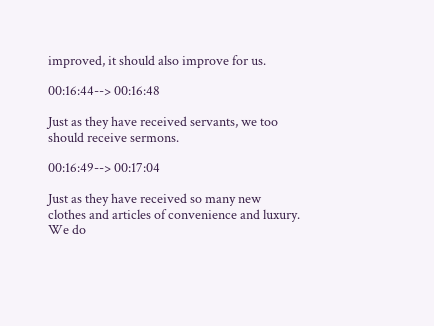improved, it should also improve for us.

00:16:44--> 00:16:48

Just as they have received servants, we too should receive sermons.

00:16:49--> 00:17:04

Just as they have received so many new clothes and articles of convenience and luxury. We do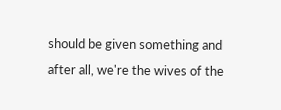should be given something and after all, we're the wives of the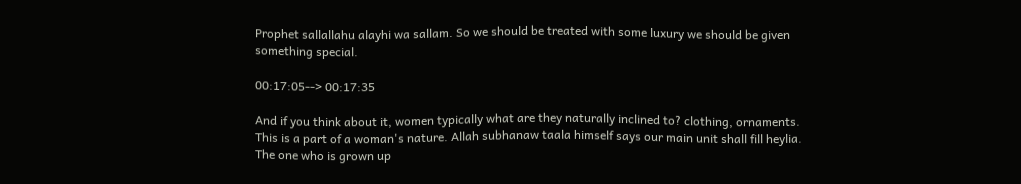Prophet sallallahu alayhi wa sallam. So we should be treated with some luxury we should be given something special.

00:17:05--> 00:17:35

And if you think about it, women typically what are they naturally inclined to? clothing, ornaments. This is a part of a woman's nature. Allah subhanaw taala himself says our main unit shall fill heylia. The one who is grown up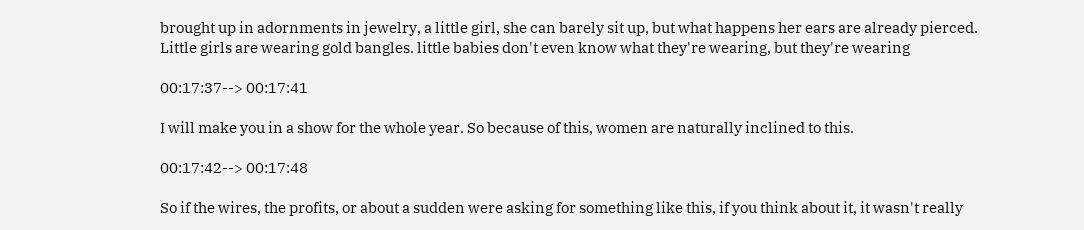brought up in adornments in jewelry, a little girl, she can barely sit up, but what happens her ears are already pierced. Little girls are wearing gold bangles. little babies don't even know what they're wearing, but they're wearing

00:17:37--> 00:17:41

I will make you in a show for the whole year. So because of this, women are naturally inclined to this.

00:17:42--> 00:17:48

So if the wires, the profits, or about a sudden were asking for something like this, if you think about it, it wasn't really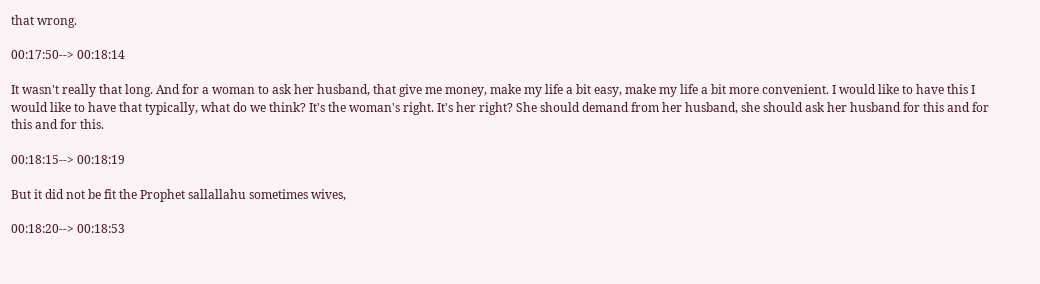that wrong.

00:17:50--> 00:18:14

It wasn't really that long. And for a woman to ask her husband, that give me money, make my life a bit easy, make my life a bit more convenient. I would like to have this I would like to have that typically, what do we think? It's the woman's right. It's her right? She should demand from her husband, she should ask her husband for this and for this and for this.

00:18:15--> 00:18:19

But it did not be fit the Prophet sallallahu sometimes wives,

00:18:20--> 00:18:53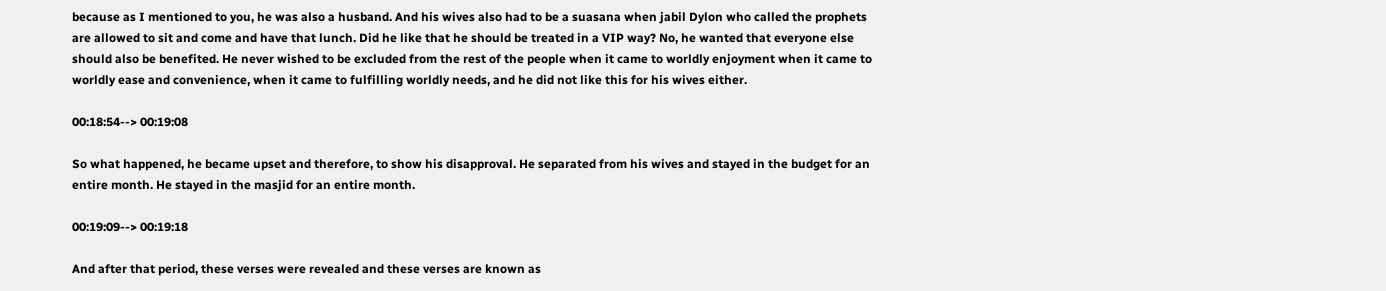because as I mentioned to you, he was also a husband. And his wives also had to be a suasana when jabil Dylon who called the prophets are allowed to sit and come and have that lunch. Did he like that he should be treated in a VIP way? No, he wanted that everyone else should also be benefited. He never wished to be excluded from the rest of the people when it came to worldly enjoyment when it came to worldly ease and convenience, when it came to fulfilling worldly needs, and he did not like this for his wives either.

00:18:54--> 00:19:08

So what happened, he became upset and therefore, to show his disapproval. He separated from his wives and stayed in the budget for an entire month. He stayed in the masjid for an entire month.

00:19:09--> 00:19:18

And after that period, these verses were revealed and these verses are known as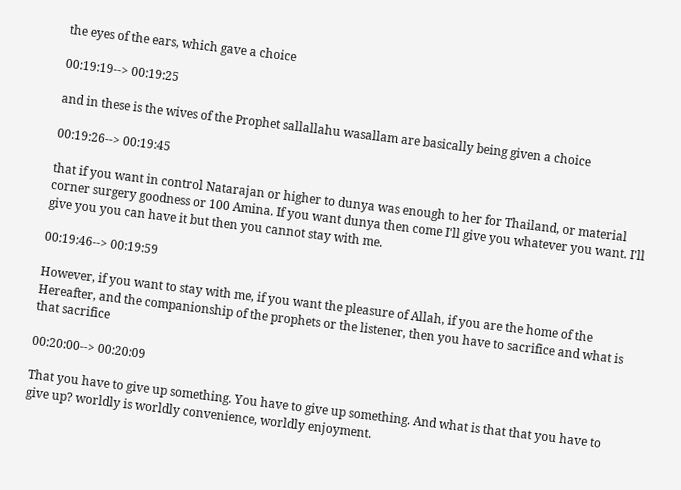the eyes of the ears, which gave a choice

00:19:19--> 00:19:25

and in these is the wives of the Prophet sallallahu wasallam are basically being given a choice

00:19:26--> 00:19:45

that if you want in control Natarajan or higher to dunya was enough to her for Thailand, or material corner surgery goodness or 100 Amina. If you want dunya then come I'll give you whatever you want. I'll give you you can have it but then you cannot stay with me.

00:19:46--> 00:19:59

However, if you want to stay with me, if you want the pleasure of Allah, if you are the home of the Hereafter, and the companionship of the prophets or the listener, then you have to sacrifice and what is that sacrifice

00:20:00--> 00:20:09

That you have to give up something. You have to give up something. And what is that that you have to give up? worldly is worldly convenience, worldly enjoyment.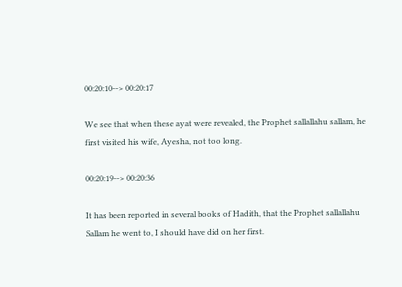00:20:10--> 00:20:17

We see that when these ayat were revealed, the Prophet sallallahu sallam, he first visited his wife, Ayesha, not too long.

00:20:19--> 00:20:36

It has been reported in several books of Hadith, that the Prophet sallallahu Sallam he went to, I should have did on her first.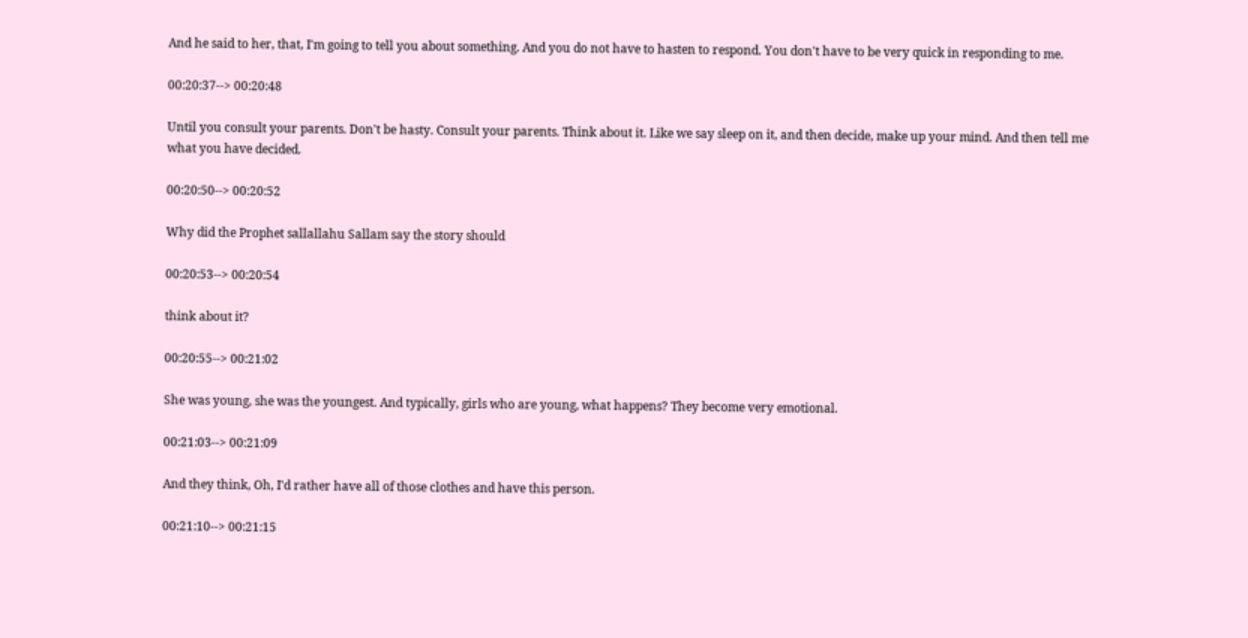And he said to her, that, I'm going to tell you about something. And you do not have to hasten to respond. You don't have to be very quick in responding to me.

00:20:37--> 00:20:48

Until you consult your parents. Don't be hasty. Consult your parents. Think about it. Like we say sleep on it, and then decide, make up your mind. And then tell me what you have decided.

00:20:50--> 00:20:52

Why did the Prophet sallallahu Sallam say the story should

00:20:53--> 00:20:54

think about it?

00:20:55--> 00:21:02

She was young, she was the youngest. And typically, girls who are young, what happens? They become very emotional.

00:21:03--> 00:21:09

And they think, Oh, I'd rather have all of those clothes and have this person.

00:21:10--> 00:21:15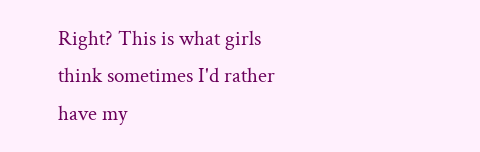Right? This is what girls think sometimes I'd rather have my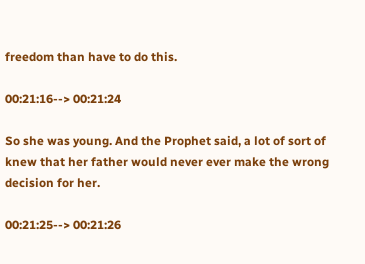freedom than have to do this.

00:21:16--> 00:21:24

So she was young. And the Prophet said, a lot of sort of knew that her father would never ever make the wrong decision for her.

00:21:25--> 00:21:26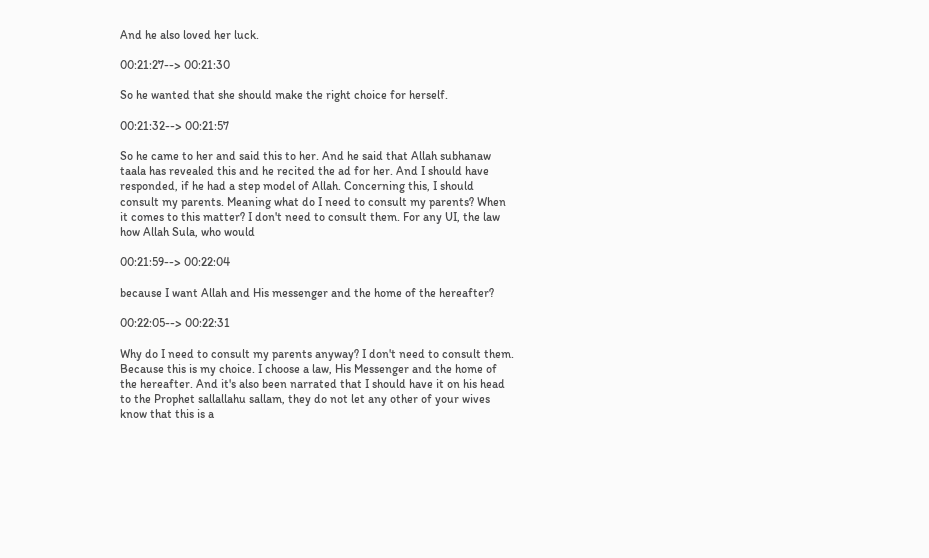And he also loved her luck.

00:21:27--> 00:21:30

So he wanted that she should make the right choice for herself.

00:21:32--> 00:21:57

So he came to her and said this to her. And he said that Allah subhanaw taala has revealed this and he recited the ad for her. And I should have responded, if he had a step model of Allah. Concerning this, I should consult my parents. Meaning what do I need to consult my parents? When it comes to this matter? I don't need to consult them. For any UI, the law how Allah Sula, who would

00:21:59--> 00:22:04

because I want Allah and His messenger and the home of the hereafter?

00:22:05--> 00:22:31

Why do I need to consult my parents anyway? I don't need to consult them. Because this is my choice. I choose a law, His Messenger and the home of the hereafter. And it's also been narrated that I should have it on his head to the Prophet sallallahu sallam, they do not let any other of your wives know that this is a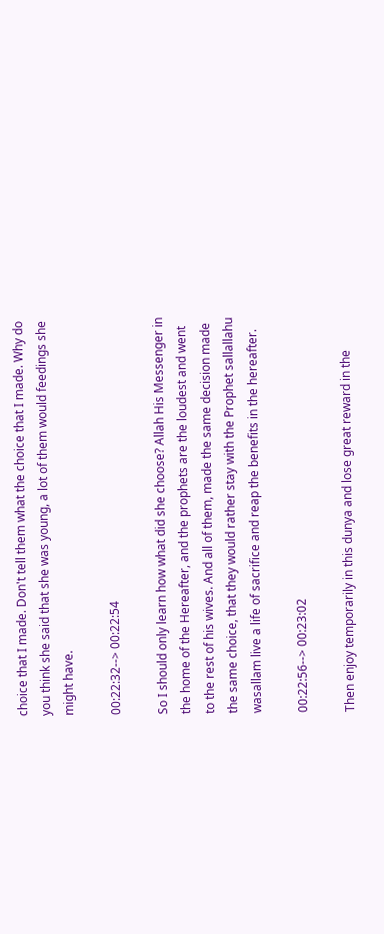choice that I made. Don't tell them what the choice that I made. Why do you think she said that she was young, a lot of them would feedings she might have.

00:22:32--> 00:22:54

So I should only learn how what did she choose? Allah His Messenger in the home of the Hereafter, and the prophets are the loudest and went to the rest of his wives. And all of them, made the same decision made the same choice, that they would rather stay with the Prophet sallallahu wasallam live a life of sacrifice and reap the benefits in the hereafter.

00:22:56--> 00:23:02

Then enjoy temporarily in this dunya and lose great reward in the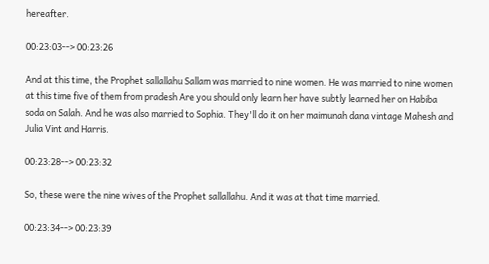hereafter.

00:23:03--> 00:23:26

And at this time, the Prophet sallallahu Sallam was married to nine women. He was married to nine women at this time five of them from pradesh Are you should only learn her have subtly learned her on Habiba soda on Salah. And he was also married to Sophia. They'll do it on her maimunah dana vintage Mahesh and Julia Vint and Harris.

00:23:28--> 00:23:32

So, these were the nine wives of the Prophet sallallahu. And it was at that time married.

00:23:34--> 00:23:39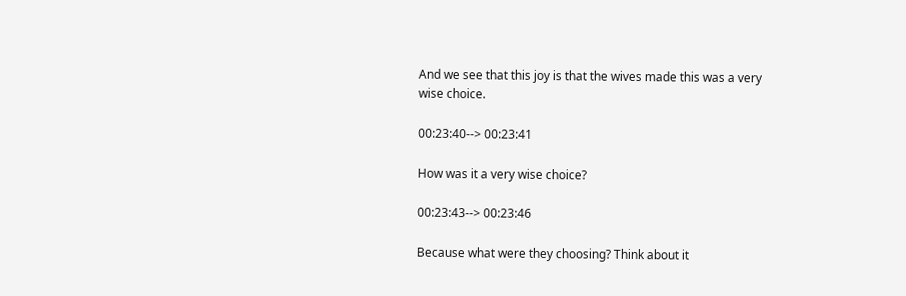And we see that this joy is that the wives made this was a very wise choice.

00:23:40--> 00:23:41

How was it a very wise choice?

00:23:43--> 00:23:46

Because what were they choosing? Think about it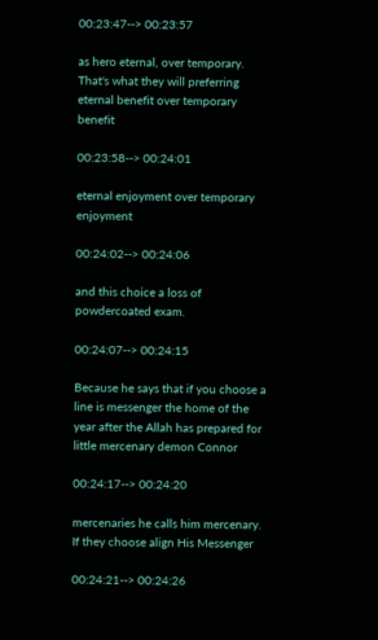00:23:47--> 00:23:57

as hero eternal, over temporary. That's what they will preferring eternal benefit over temporary benefit

00:23:58--> 00:24:01

eternal enjoyment over temporary enjoyment

00:24:02--> 00:24:06

and this choice a loss of powdercoated exam.

00:24:07--> 00:24:15

Because he says that if you choose a line is messenger the home of the year after the Allah has prepared for little mercenary demon Connor

00:24:17--> 00:24:20

mercenaries he calls him mercenary. If they choose align His Messenger

00:24:21--> 00:24:26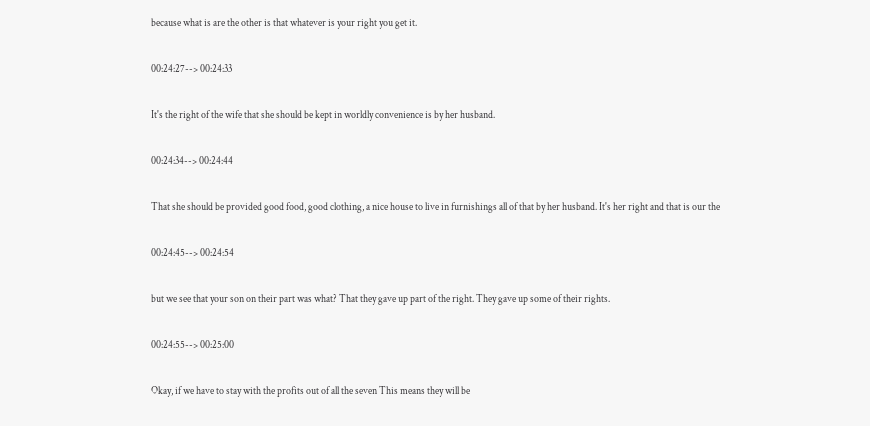because what is are the other is that whatever is your right you get it.

00:24:27--> 00:24:33

It's the right of the wife that she should be kept in worldly convenience is by her husband.

00:24:34--> 00:24:44

That she should be provided good food, good clothing, a nice house to live in furnishings all of that by her husband. It's her right and that is our the

00:24:45--> 00:24:54

but we see that your son on their part was what? That they gave up part of the right. They gave up some of their rights.

00:24:55--> 00:25:00

Okay, if we have to stay with the profits out of all the seven This means they will be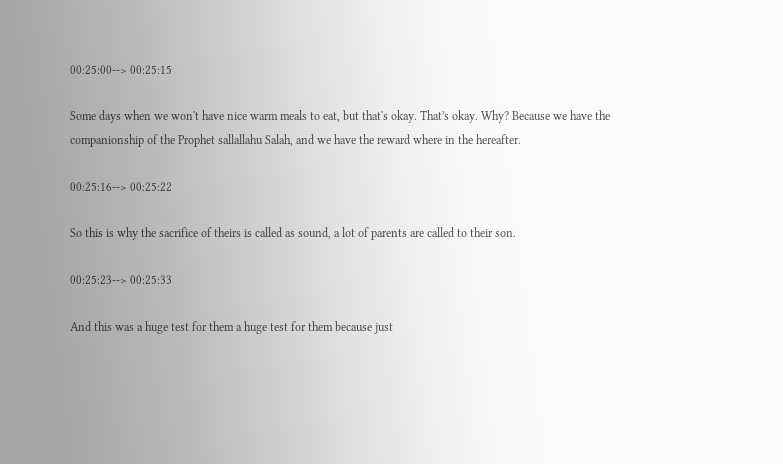00:25:00--> 00:25:15

Some days when we won't have nice warm meals to eat, but that's okay. That's okay. Why? Because we have the companionship of the Prophet sallallahu Salah, and we have the reward where in the hereafter.

00:25:16--> 00:25:22

So this is why the sacrifice of theirs is called as sound, a lot of parents are called to their son.

00:25:23--> 00:25:33

And this was a huge test for them a huge test for them because just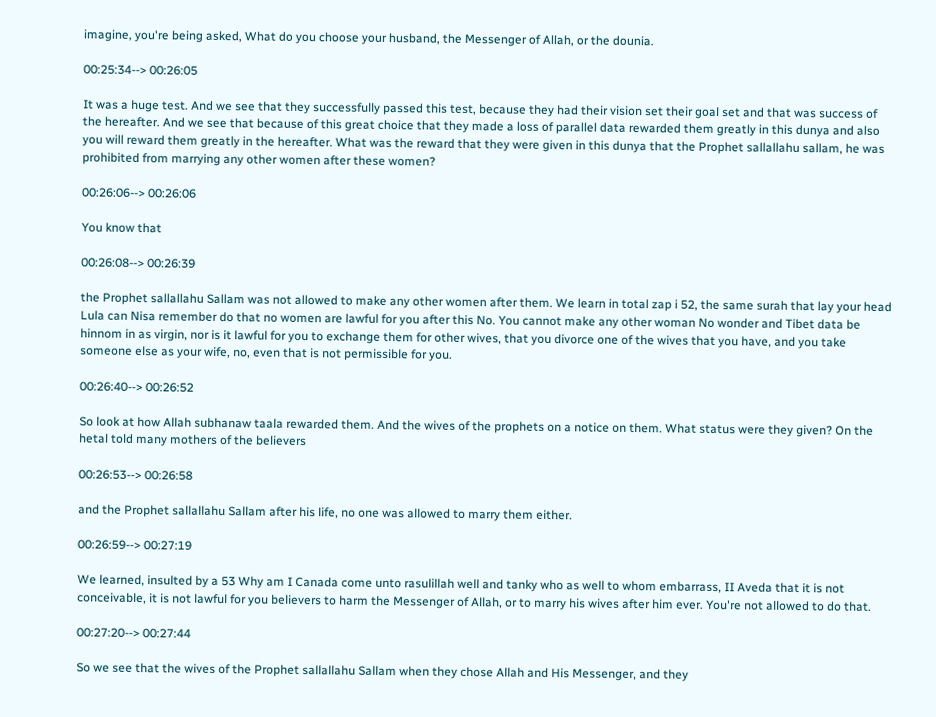imagine, you're being asked, What do you choose your husband, the Messenger of Allah, or the dounia.

00:25:34--> 00:26:05

It was a huge test. And we see that they successfully passed this test, because they had their vision set their goal set and that was success of the hereafter. And we see that because of this great choice that they made a loss of parallel data rewarded them greatly in this dunya and also you will reward them greatly in the hereafter. What was the reward that they were given in this dunya that the Prophet sallallahu sallam, he was prohibited from marrying any other women after these women?

00:26:06--> 00:26:06

You know that

00:26:08--> 00:26:39

the Prophet sallallahu Sallam was not allowed to make any other women after them. We learn in total zap i 52, the same surah that lay your head Lula can Nisa remember do that no women are lawful for you after this No. You cannot make any other woman No wonder and Tibet data be hinnom in as virgin, nor is it lawful for you to exchange them for other wives, that you divorce one of the wives that you have, and you take someone else as your wife, no, even that is not permissible for you.

00:26:40--> 00:26:52

So look at how Allah subhanaw taala rewarded them. And the wives of the prophets on a notice on them. What status were they given? On the hetal told many mothers of the believers

00:26:53--> 00:26:58

and the Prophet sallallahu Sallam after his life, no one was allowed to marry them either.

00:26:59--> 00:27:19

We learned, insulted by a 53 Why am I Canada come unto rasulillah well and tanky who as well to whom embarrass, II Aveda that it is not conceivable, it is not lawful for you believers to harm the Messenger of Allah, or to marry his wives after him ever. You're not allowed to do that.

00:27:20--> 00:27:44

So we see that the wives of the Prophet sallallahu Sallam when they chose Allah and His Messenger, and they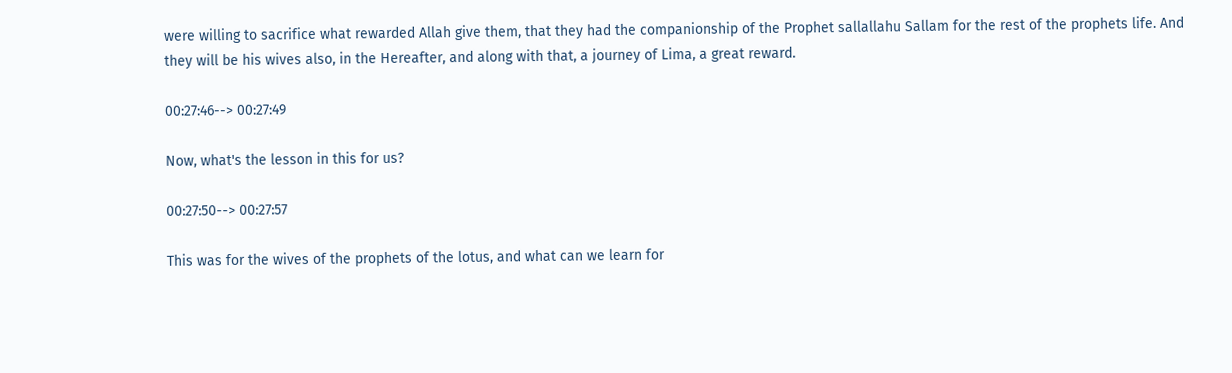were willing to sacrifice what rewarded Allah give them, that they had the companionship of the Prophet sallallahu Sallam for the rest of the prophets life. And they will be his wives also, in the Hereafter, and along with that, a journey of Lima, a great reward.

00:27:46--> 00:27:49

Now, what's the lesson in this for us?

00:27:50--> 00:27:57

This was for the wives of the prophets of the lotus, and what can we learn for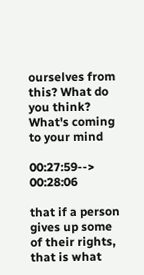ourselves from this? What do you think? What's coming to your mind

00:27:59--> 00:28:06

that if a person gives up some of their rights, that is what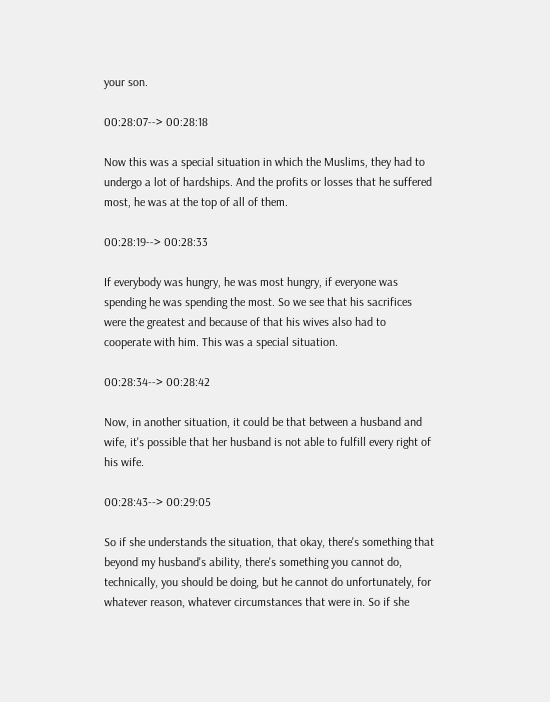your son.

00:28:07--> 00:28:18

Now this was a special situation in which the Muslims, they had to undergo a lot of hardships. And the profits or losses that he suffered most, he was at the top of all of them.

00:28:19--> 00:28:33

If everybody was hungry, he was most hungry, if everyone was spending he was spending the most. So we see that his sacrifices were the greatest and because of that his wives also had to cooperate with him. This was a special situation.

00:28:34--> 00:28:42

Now, in another situation, it could be that between a husband and wife, it's possible that her husband is not able to fulfill every right of his wife.

00:28:43--> 00:29:05

So if she understands the situation, that okay, there's something that beyond my husband's ability, there's something you cannot do, technically, you should be doing, but he cannot do unfortunately, for whatever reason, whatever circumstances that were in. So if she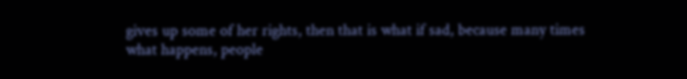gives up some of her rights, then that is what if sad, because many times what happens, people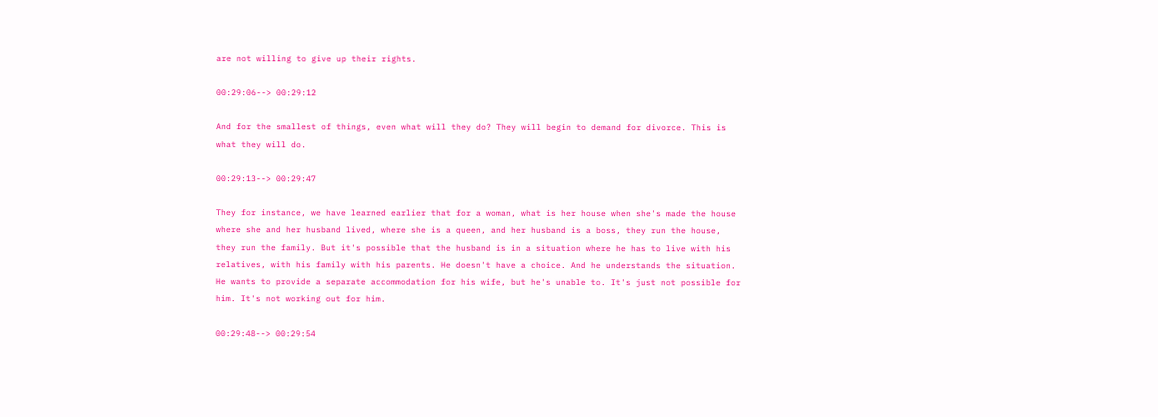are not willing to give up their rights.

00:29:06--> 00:29:12

And for the smallest of things, even what will they do? They will begin to demand for divorce. This is what they will do.

00:29:13--> 00:29:47

They for instance, we have learned earlier that for a woman, what is her house when she's made the house where she and her husband lived, where she is a queen, and her husband is a boss, they run the house, they run the family. But it's possible that the husband is in a situation where he has to live with his relatives, with his family with his parents. He doesn't have a choice. And he understands the situation. He wants to provide a separate accommodation for his wife, but he's unable to. It's just not possible for him. It's not working out for him.

00:29:48--> 00:29:54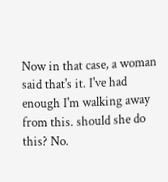Now in that case, a woman said that's it. I've had enough I'm walking away from this. should she do this? No.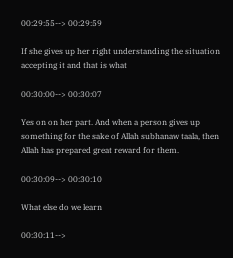00:29:55--> 00:29:59

If she gives up her right understanding the situation accepting it and that is what

00:30:00--> 00:30:07

Yes on on her part. And when a person gives up something for the sake of Allah subhanaw taala, then Allah has prepared great reward for them.

00:30:09--> 00:30:10

What else do we learn

00:30:11-->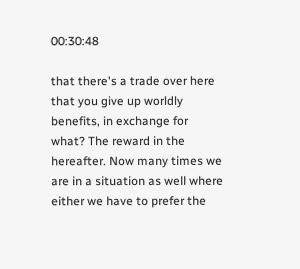00:30:48

that there's a trade over here that you give up worldly benefits, in exchange for what? The reward in the hereafter. Now many times we are in a situation as well where either we have to prefer the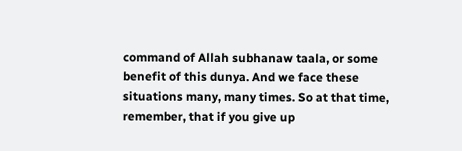command of Allah subhanaw taala, or some benefit of this dunya. And we face these situations many, many times. So at that time, remember, that if you give up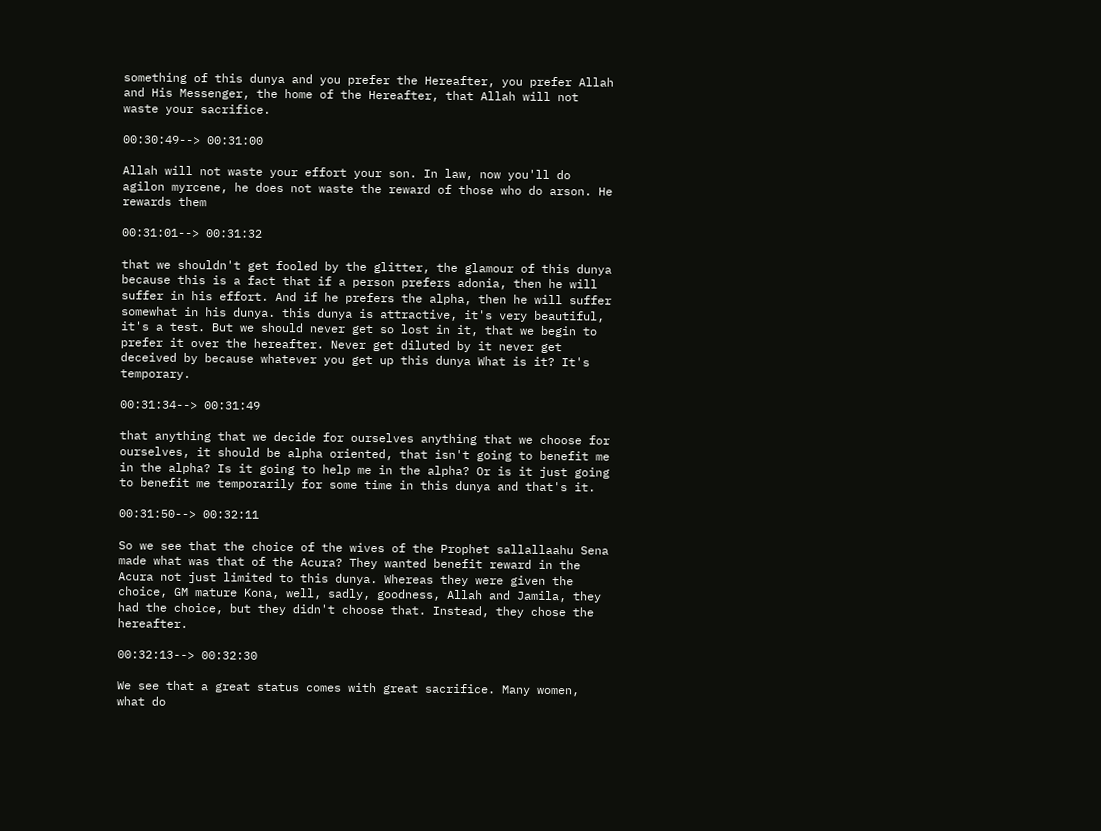something of this dunya and you prefer the Hereafter, you prefer Allah and His Messenger, the home of the Hereafter, that Allah will not waste your sacrifice.

00:30:49--> 00:31:00

Allah will not waste your effort your son. In law, now you'll do agilon myrcene, he does not waste the reward of those who do arson. He rewards them

00:31:01--> 00:31:32

that we shouldn't get fooled by the glitter, the glamour of this dunya because this is a fact that if a person prefers adonia, then he will suffer in his effort. And if he prefers the alpha, then he will suffer somewhat in his dunya. this dunya is attractive, it's very beautiful, it's a test. But we should never get so lost in it, that we begin to prefer it over the hereafter. Never get diluted by it never get deceived by because whatever you get up this dunya What is it? It's temporary.

00:31:34--> 00:31:49

that anything that we decide for ourselves anything that we choose for ourselves, it should be alpha oriented, that isn't going to benefit me in the alpha? Is it going to help me in the alpha? Or is it just going to benefit me temporarily for some time in this dunya and that's it.

00:31:50--> 00:32:11

So we see that the choice of the wives of the Prophet sallallaahu Sena made what was that of the Acura? They wanted benefit reward in the Acura not just limited to this dunya. Whereas they were given the choice, GM mature Kona, well, sadly, goodness, Allah and Jamila, they had the choice, but they didn't choose that. Instead, they chose the hereafter.

00:32:13--> 00:32:30

We see that a great status comes with great sacrifice. Many women, what do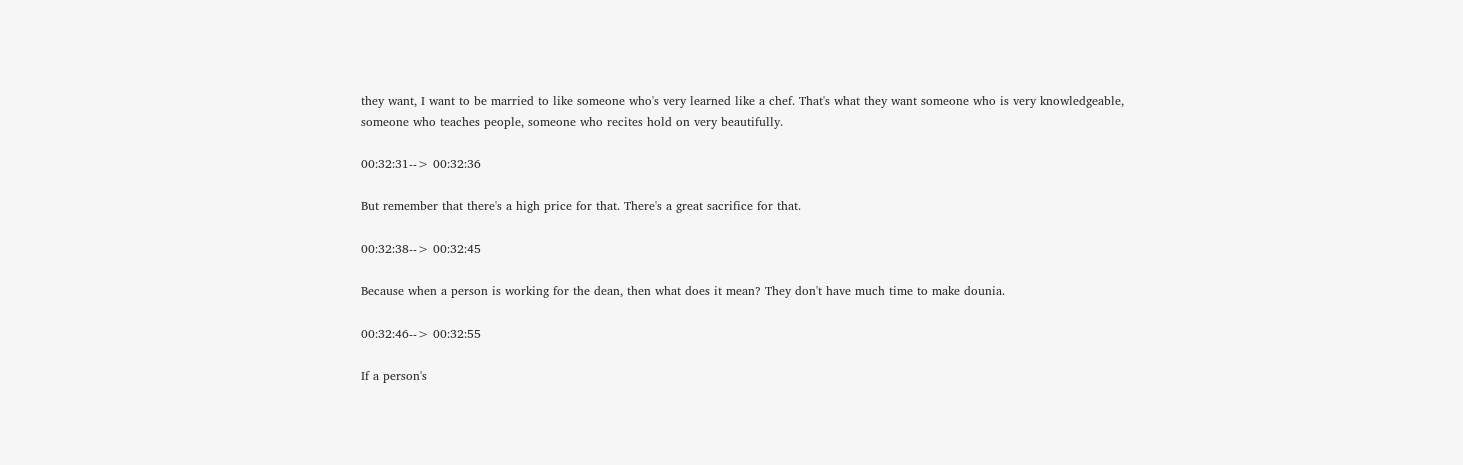they want, I want to be married to like someone who's very learned like a chef. That's what they want someone who is very knowledgeable, someone who teaches people, someone who recites hold on very beautifully.

00:32:31--> 00:32:36

But remember that there's a high price for that. There's a great sacrifice for that.

00:32:38--> 00:32:45

Because when a person is working for the dean, then what does it mean? They don't have much time to make dounia.

00:32:46--> 00:32:55

If a person's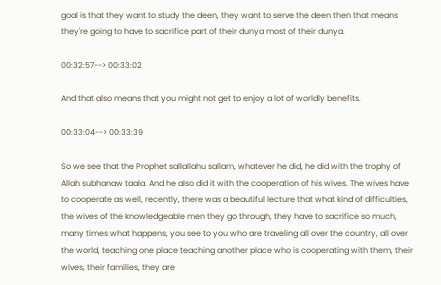goal is that they want to study the deen, they want to serve the deen then that means they're going to have to sacrifice part of their dunya most of their dunya.

00:32:57--> 00:33:02

And that also means that you might not get to enjoy a lot of worldly benefits.

00:33:04--> 00:33:39

So we see that the Prophet sallallahu sallam, whatever he did, he did with the trophy of Allah subhanaw taala. And he also did it with the cooperation of his wives. The wives have to cooperate as well, recently, there was a beautiful lecture that what kind of difficulties, the wives of the knowledgeable men they go through, they have to sacrifice so much, many times what happens, you see to you who are traveling all over the country, all over the world, teaching one place teaching another place who is cooperating with them, their wives, their families, they are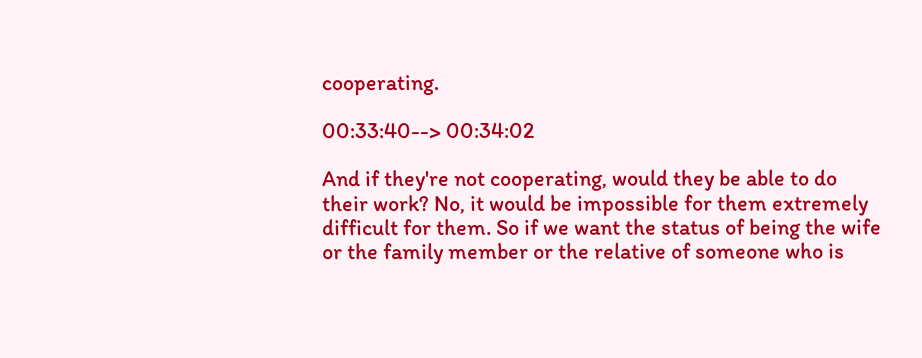cooperating.

00:33:40--> 00:34:02

And if they're not cooperating, would they be able to do their work? No, it would be impossible for them extremely difficult for them. So if we want the status of being the wife or the family member or the relative of someone who is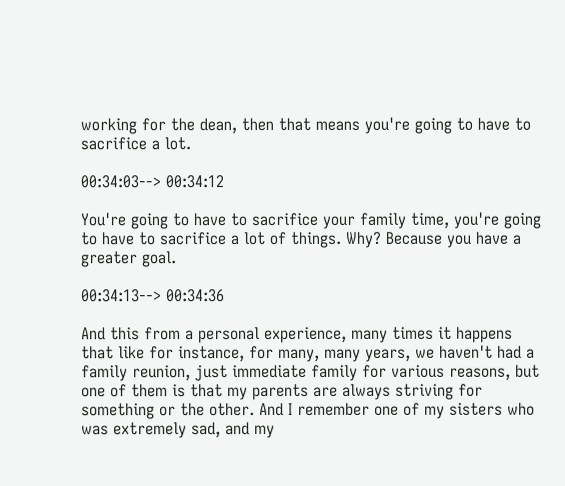working for the dean, then that means you're going to have to sacrifice a lot.

00:34:03--> 00:34:12

You're going to have to sacrifice your family time, you're going to have to sacrifice a lot of things. Why? Because you have a greater goal.

00:34:13--> 00:34:36

And this from a personal experience, many times it happens that like for instance, for many, many years, we haven't had a family reunion, just immediate family for various reasons, but one of them is that my parents are always striving for something or the other. And I remember one of my sisters who was extremely sad, and my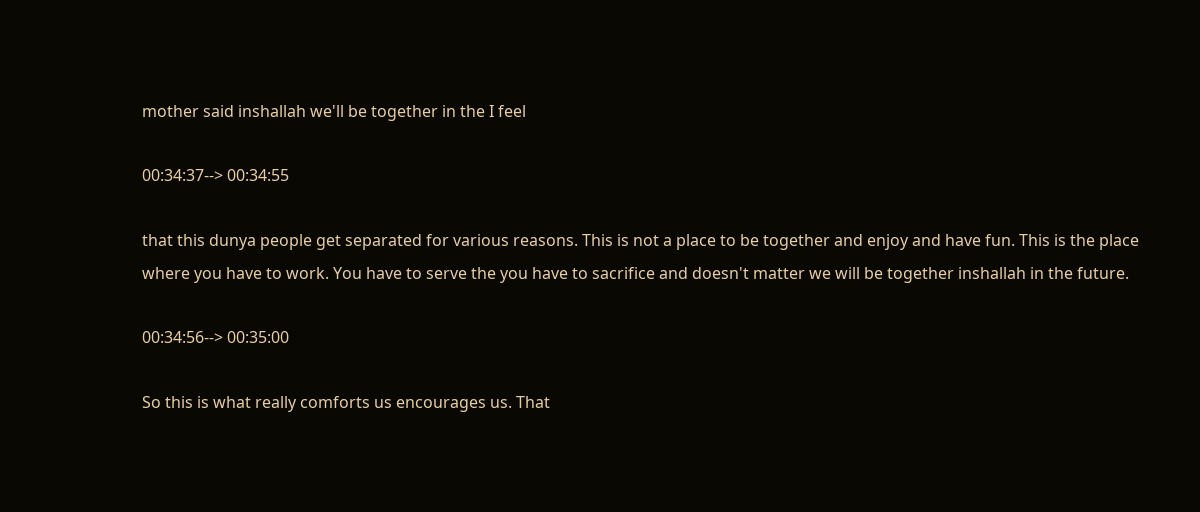mother said inshallah we'll be together in the I feel

00:34:37--> 00:34:55

that this dunya people get separated for various reasons. This is not a place to be together and enjoy and have fun. This is the place where you have to work. You have to serve the you have to sacrifice and doesn't matter we will be together inshallah in the future.

00:34:56--> 00:35:00

So this is what really comforts us encourages us. That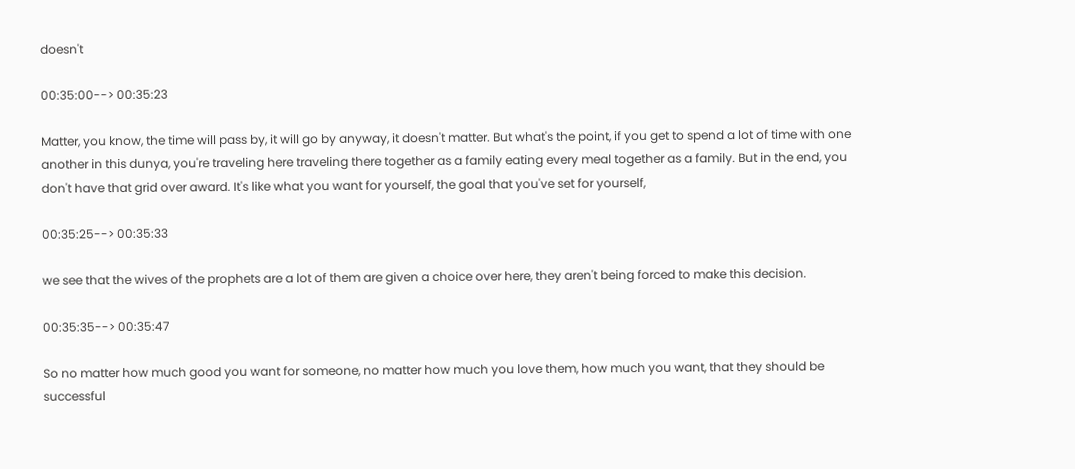doesn't

00:35:00--> 00:35:23

Matter, you know, the time will pass by, it will go by anyway, it doesn't matter. But what's the point, if you get to spend a lot of time with one another in this dunya, you're traveling here traveling there together as a family eating every meal together as a family. But in the end, you don't have that grid over award. It's like what you want for yourself, the goal that you've set for yourself,

00:35:25--> 00:35:33

we see that the wives of the prophets are a lot of them are given a choice over here, they aren't being forced to make this decision.

00:35:35--> 00:35:47

So no matter how much good you want for someone, no matter how much you love them, how much you want, that they should be successful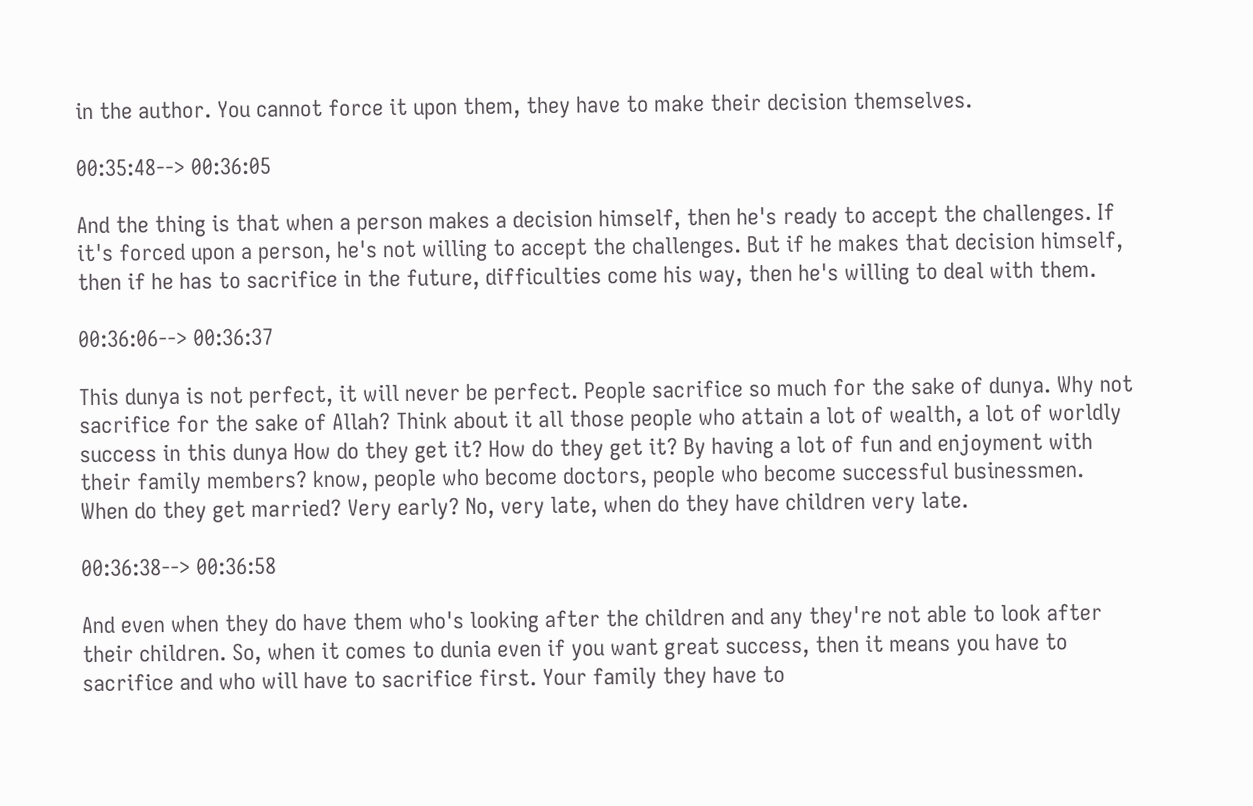in the author. You cannot force it upon them, they have to make their decision themselves.

00:35:48--> 00:36:05

And the thing is that when a person makes a decision himself, then he's ready to accept the challenges. If it's forced upon a person, he's not willing to accept the challenges. But if he makes that decision himself, then if he has to sacrifice in the future, difficulties come his way, then he's willing to deal with them.

00:36:06--> 00:36:37

This dunya is not perfect, it will never be perfect. People sacrifice so much for the sake of dunya. Why not sacrifice for the sake of Allah? Think about it all those people who attain a lot of wealth, a lot of worldly success in this dunya How do they get it? How do they get it? By having a lot of fun and enjoyment with their family members? know, people who become doctors, people who become successful businessmen. When do they get married? Very early? No, very late, when do they have children very late.

00:36:38--> 00:36:58

And even when they do have them who's looking after the children and any they're not able to look after their children. So, when it comes to dunia even if you want great success, then it means you have to sacrifice and who will have to sacrifice first. Your family they have to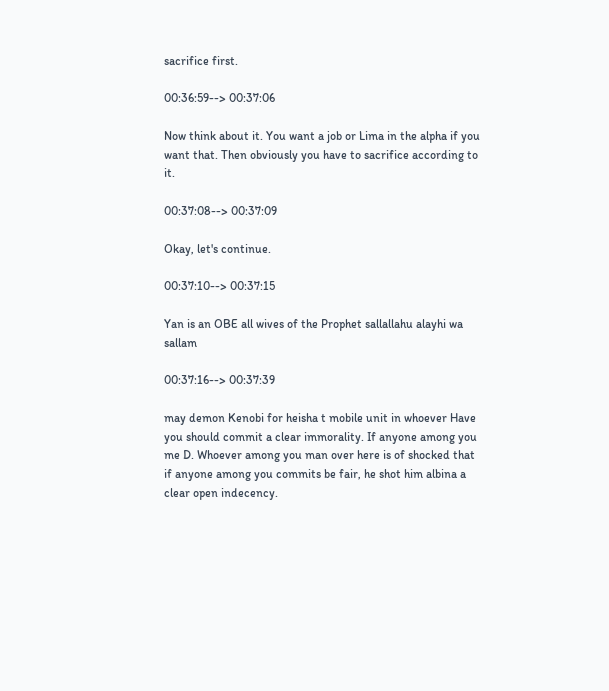sacrifice first.

00:36:59--> 00:37:06

Now think about it. You want a job or Lima in the alpha if you want that. Then obviously you have to sacrifice according to it.

00:37:08--> 00:37:09

Okay, let's continue.

00:37:10--> 00:37:15

Yan is an OBE all wives of the Prophet sallallahu alayhi wa sallam

00:37:16--> 00:37:39

may demon Kenobi for heisha t mobile unit in whoever Have you should commit a clear immorality. If anyone among you me D. Whoever among you man over here is of shocked that if anyone among you commits be fair, he shot him albina a clear open indecency.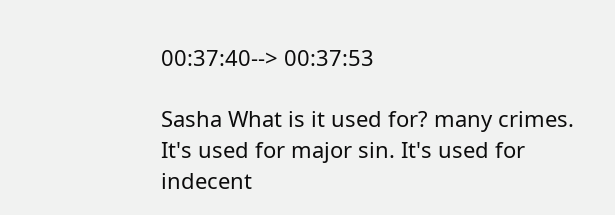00:37:40--> 00:37:53

Sasha What is it used for? many crimes. It's used for major sin. It's used for indecent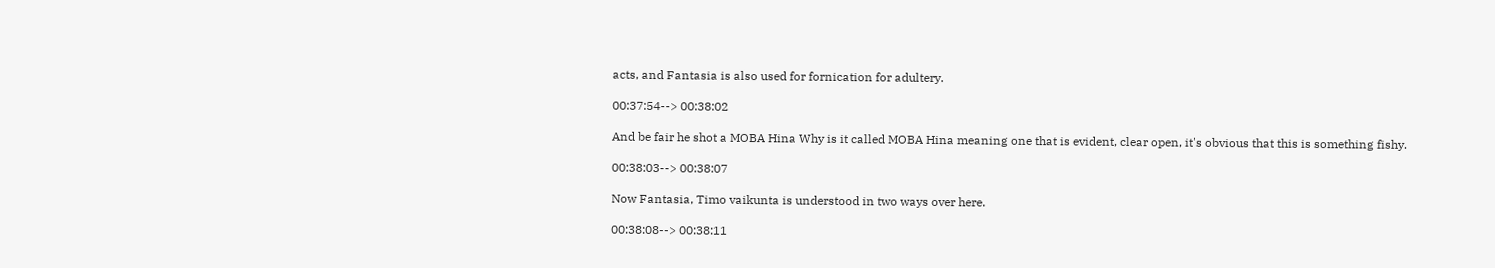acts, and Fantasia is also used for fornication for adultery.

00:37:54--> 00:38:02

And be fair he shot a MOBA Hina Why is it called MOBA Hina meaning one that is evident, clear open, it's obvious that this is something fishy.

00:38:03--> 00:38:07

Now Fantasia, Timo vaikunta is understood in two ways over here.

00:38:08--> 00:38:11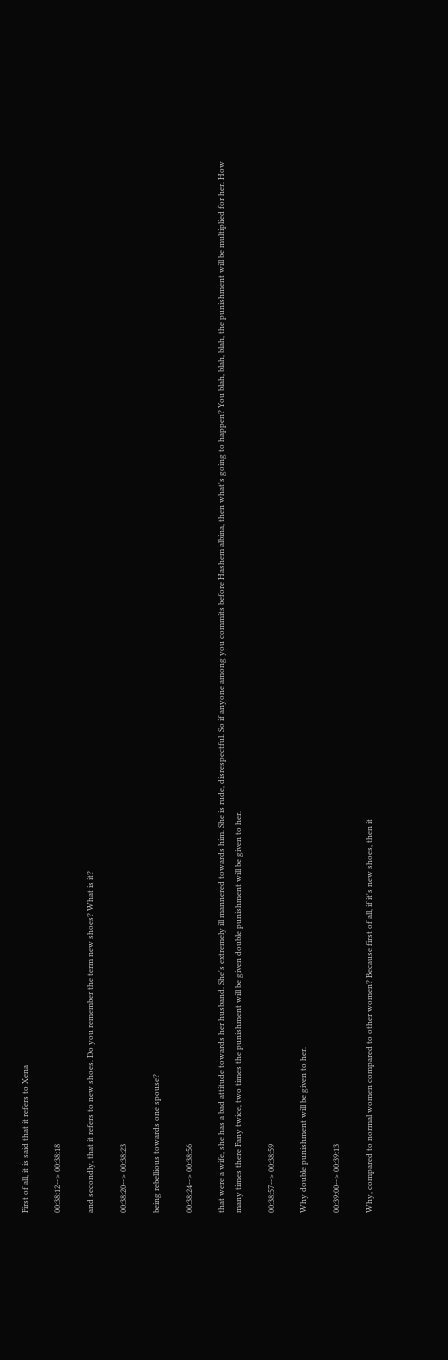First of all, it is said that it refers to Xena

00:38:12--> 00:38:18

and secondly, that it refers to new shoes. Do you remember the term new shoes? What is it?

00:38:20--> 00:38:23

being rebellious towards one spouse?

00:38:24--> 00:38:56

that were a wife, she has a bad attitude towards her husband. She's extremely ill mannered towards him. She is rude, disrespectful. So if anyone among you commits before Hashem albina, then what's going to happen? You blah, blah, blah, the punishment will be multiplied for her. How many times there Fany twice, two times the punishment will be given double punishment will be given to her.

00:38:57--> 00:38:59

Why double punishment will be given to her.

00:39:00--> 00:39:13

Why, compared to normal women compared to other women? Because first of all, if it's new shoes, then it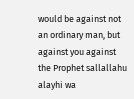would be against not an ordinary man, but against you against the Prophet sallallahu alayhi wa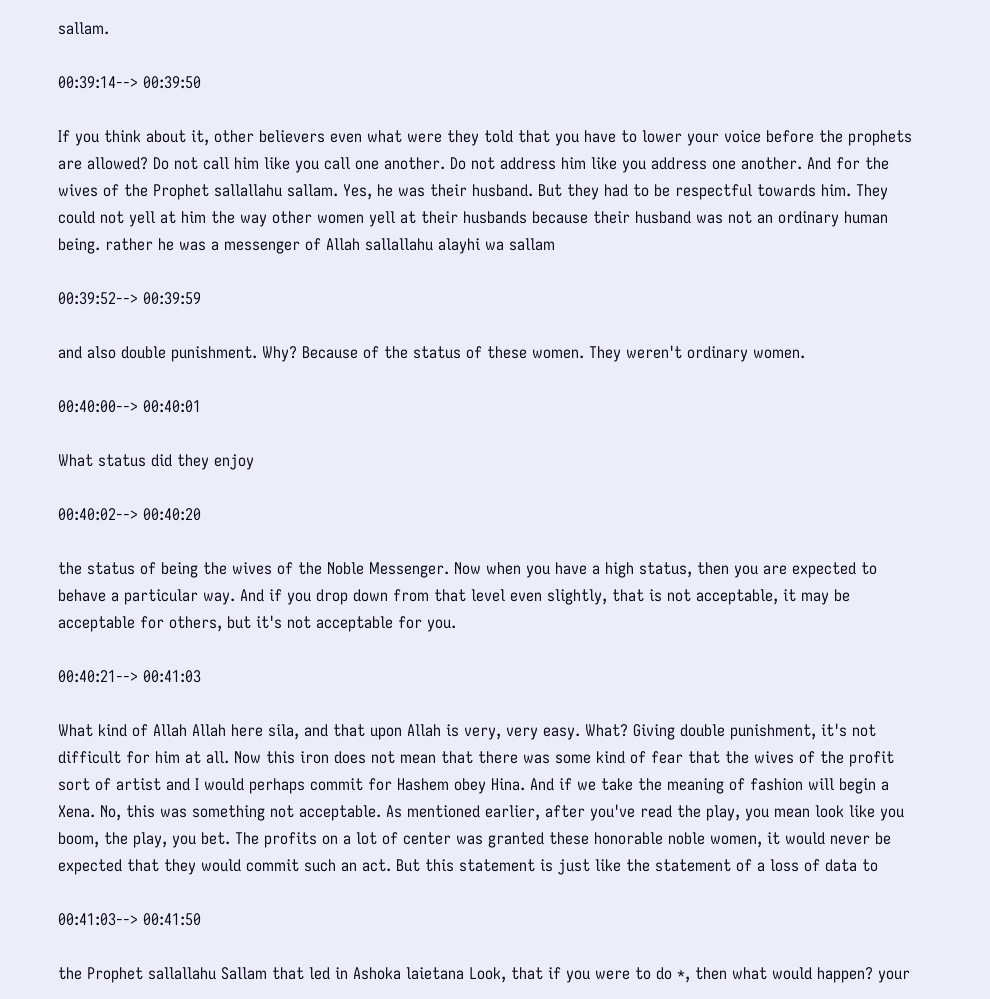sallam.

00:39:14--> 00:39:50

If you think about it, other believers even what were they told that you have to lower your voice before the prophets are allowed? Do not call him like you call one another. Do not address him like you address one another. And for the wives of the Prophet sallallahu sallam. Yes, he was their husband. But they had to be respectful towards him. They could not yell at him the way other women yell at their husbands because their husband was not an ordinary human being. rather he was a messenger of Allah sallallahu alayhi wa sallam

00:39:52--> 00:39:59

and also double punishment. Why? Because of the status of these women. They weren't ordinary women.

00:40:00--> 00:40:01

What status did they enjoy

00:40:02--> 00:40:20

the status of being the wives of the Noble Messenger. Now when you have a high status, then you are expected to behave a particular way. And if you drop down from that level even slightly, that is not acceptable, it may be acceptable for others, but it's not acceptable for you.

00:40:21--> 00:41:03

What kind of Allah Allah here sila, and that upon Allah is very, very easy. What? Giving double punishment, it's not difficult for him at all. Now this iron does not mean that there was some kind of fear that the wives of the profit sort of artist and I would perhaps commit for Hashem obey Hina. And if we take the meaning of fashion will begin a Xena. No, this was something not acceptable. As mentioned earlier, after you've read the play, you mean look like you boom, the play, you bet. The profits on a lot of center was granted these honorable noble women, it would never be expected that they would commit such an act. But this statement is just like the statement of a loss of data to

00:41:03--> 00:41:50

the Prophet sallallahu Sallam that led in Ashoka laietana Look, that if you were to do *, then what would happen? your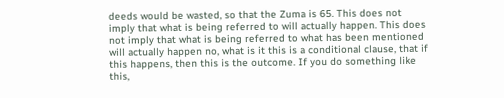deeds would be wasted, so that the Zuma is 65. This does not imply that what is being referred to will actually happen. This does not imply that what is being referred to what has been mentioned will actually happen no, what is it this is a conditional clause, that if this happens, then this is the outcome. If you do something like this,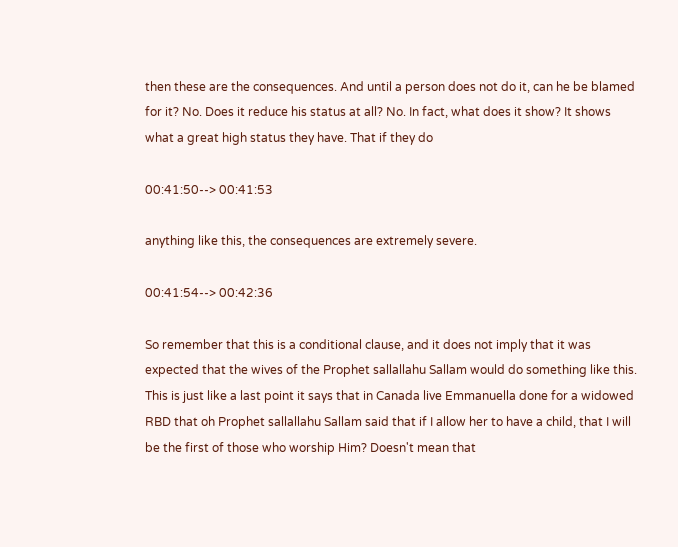then these are the consequences. And until a person does not do it, can he be blamed for it? No. Does it reduce his status at all? No. In fact, what does it show? It shows what a great high status they have. That if they do

00:41:50--> 00:41:53

anything like this, the consequences are extremely severe.

00:41:54--> 00:42:36

So remember that this is a conditional clause, and it does not imply that it was expected that the wives of the Prophet sallallahu Sallam would do something like this. This is just like a last point it says that in Canada live Emmanuella done for a widowed RBD that oh Prophet sallallahu Sallam said that if I allow her to have a child, that I will be the first of those who worship Him? Doesn't mean that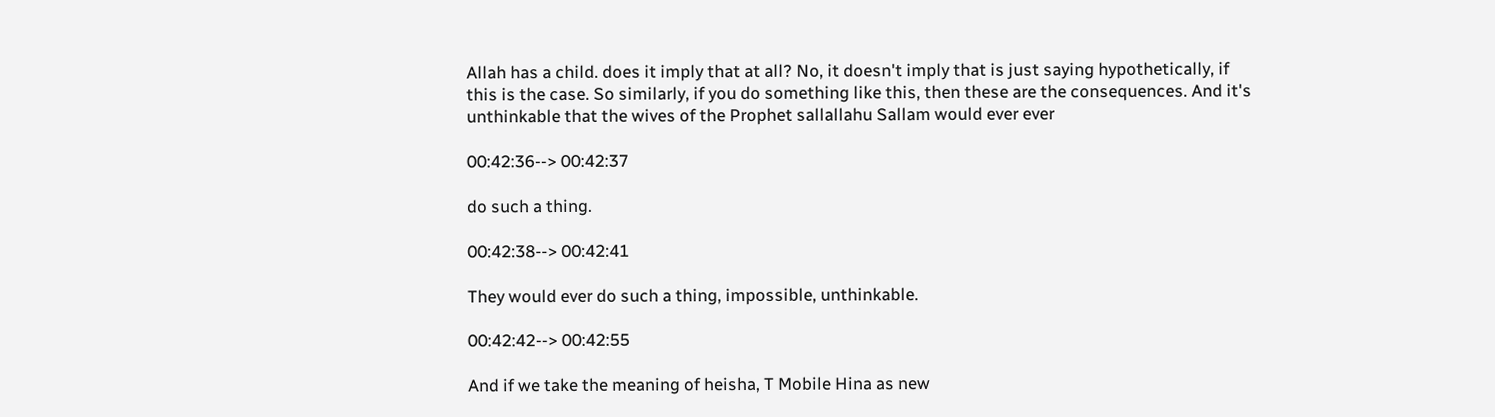Allah has a child. does it imply that at all? No, it doesn't imply that is just saying hypothetically, if this is the case. So similarly, if you do something like this, then these are the consequences. And it's unthinkable that the wives of the Prophet sallallahu Sallam would ever ever

00:42:36--> 00:42:37

do such a thing.

00:42:38--> 00:42:41

They would ever do such a thing, impossible, unthinkable.

00:42:42--> 00:42:55

And if we take the meaning of heisha, T Mobile Hina as new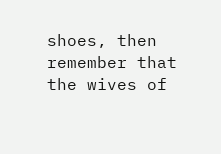shoes, then remember that the wives of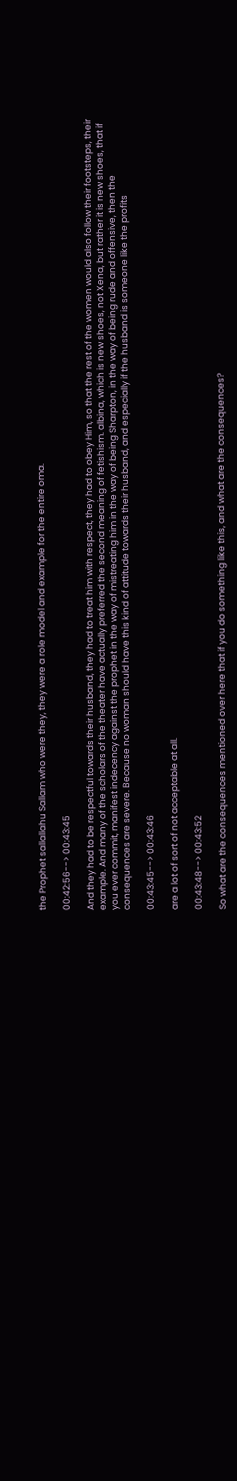the Prophet sallallahu Sallam who were they, they were a role model and example for the entire oma.

00:42:56--> 00:43:45

And they had to be respectful towards their husband, they had to treat him with respect, they had to obey Him, so that the rest of the women would also follow their footsteps, their example. And many of the scholars of the theater have actually preferred the second meaning of fetishism. albina, which is new shoes, not Xena, but rather it is new shoes, that if you ever commit, manifest indecency against the prophet in the way of mistreating him in the way of being Sharpton, in the way of being rude and offensive, then the consequences are severe. Because no woman should have this kind of attitude towards their husband, and especially if the husband is someone like the profits

00:43:45--> 00:43:46

are a lot of sort of not acceptable at all.

00:43:48--> 00:43:52

So what are the consequences mentioned over here that if you do something like this, and what are the consequences?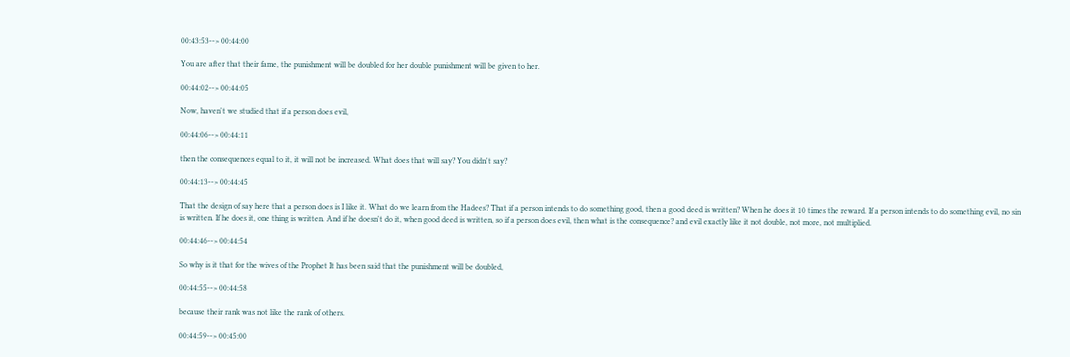00:43:53--> 00:44:00

You are after that their fame, the punishment will be doubled for her double punishment will be given to her.

00:44:02--> 00:44:05

Now, haven't we studied that if a person does evil,

00:44:06--> 00:44:11

then the consequences equal to it, it will not be increased. What does that will say? You didn't say?

00:44:13--> 00:44:45

That the design of say here that a person does is I like it. What do we learn from the Hadees? That if a person intends to do something good, then a good deed is written? When he does it 10 times the reward. If a person intends to do something evil, no sin is written. If he does it, one thing is written. And if he doesn't do it, when good deed is written, so if a person does evil, then what is the consequence? and evil exactly like it not double, not more, not multiplied.

00:44:46--> 00:44:54

So why is it that for the wives of the Prophet It has been said that the punishment will be doubled,

00:44:55--> 00:44:58

because their rank was not like the rank of others.

00:44:59--> 00:45:00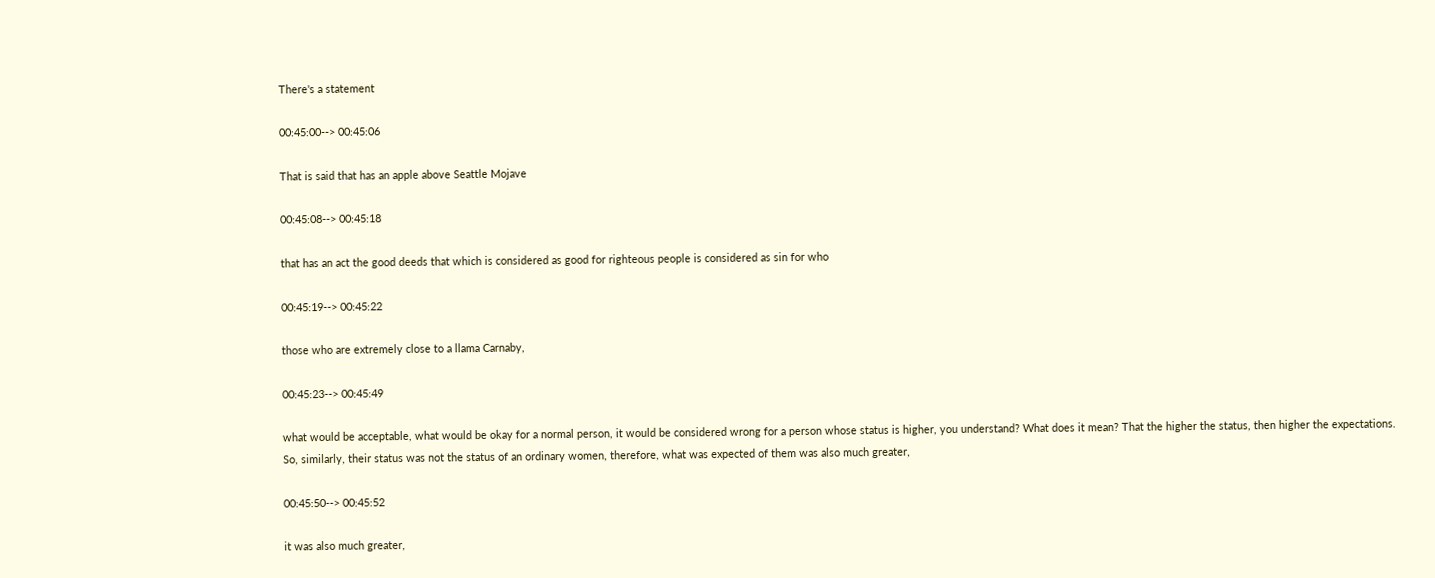There's a statement

00:45:00--> 00:45:06

That is said that has an apple above Seattle Mojave

00:45:08--> 00:45:18

that has an act the good deeds that which is considered as good for righteous people is considered as sin for who

00:45:19--> 00:45:22

those who are extremely close to a llama Carnaby,

00:45:23--> 00:45:49

what would be acceptable, what would be okay for a normal person, it would be considered wrong for a person whose status is higher, you understand? What does it mean? That the higher the status, then higher the expectations. So, similarly, their status was not the status of an ordinary women, therefore, what was expected of them was also much greater,

00:45:50--> 00:45:52

it was also much greater,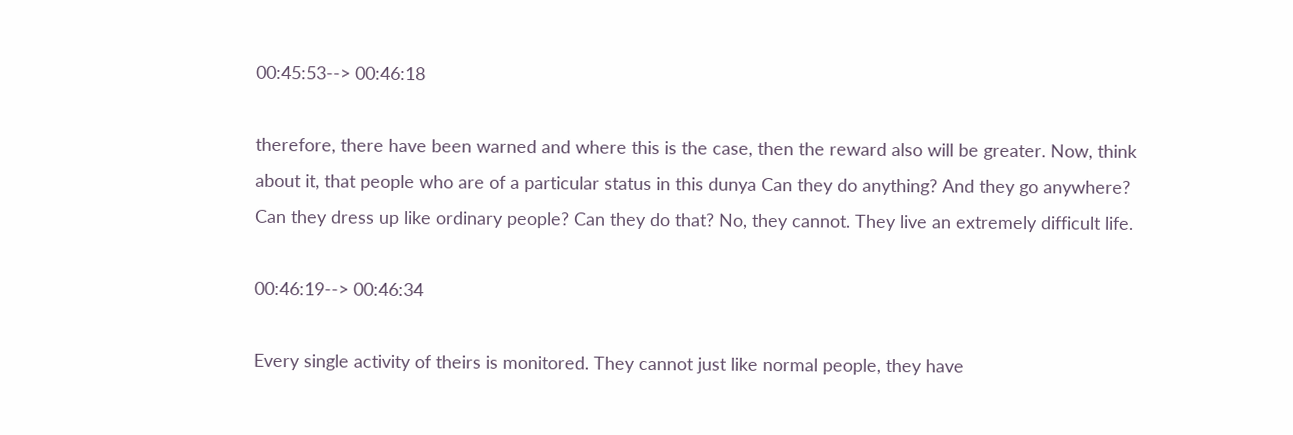00:45:53--> 00:46:18

therefore, there have been warned and where this is the case, then the reward also will be greater. Now, think about it, that people who are of a particular status in this dunya Can they do anything? And they go anywhere? Can they dress up like ordinary people? Can they do that? No, they cannot. They live an extremely difficult life.

00:46:19--> 00:46:34

Every single activity of theirs is monitored. They cannot just like normal people, they have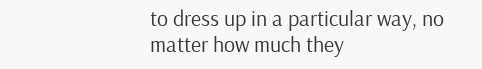to dress up in a particular way, no matter how much they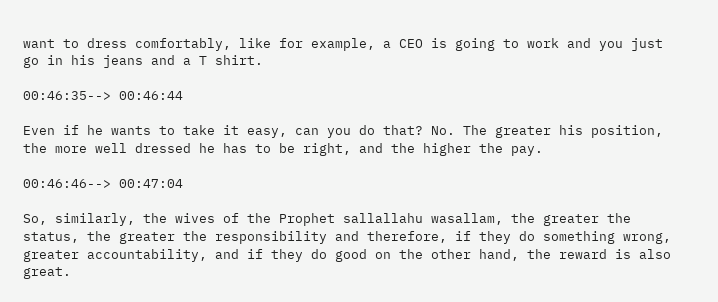want to dress comfortably, like for example, a CEO is going to work and you just go in his jeans and a T shirt.

00:46:35--> 00:46:44

Even if he wants to take it easy, can you do that? No. The greater his position, the more well dressed he has to be right, and the higher the pay.

00:46:46--> 00:47:04

So, similarly, the wives of the Prophet sallallahu wasallam, the greater the status, the greater the responsibility and therefore, if they do something wrong, greater accountability, and if they do good on the other hand, the reward is also great.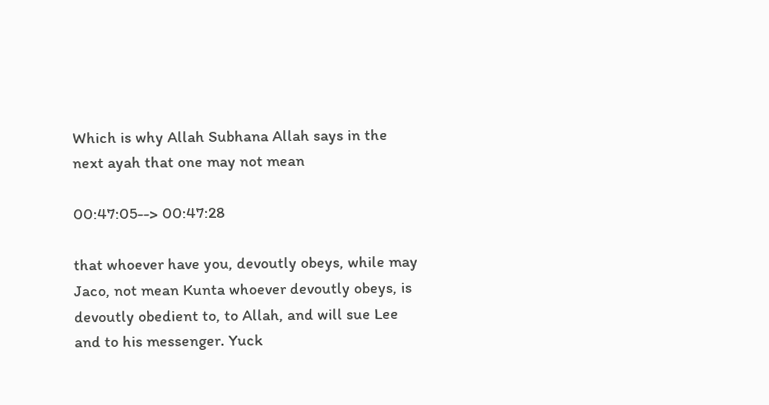Which is why Allah Subhana Allah says in the next ayah that one may not mean

00:47:05--> 00:47:28

that whoever have you, devoutly obeys, while may Jaco, not mean Kunta whoever devoutly obeys, is devoutly obedient to, to Allah, and will sue Lee and to his messenger. Yuck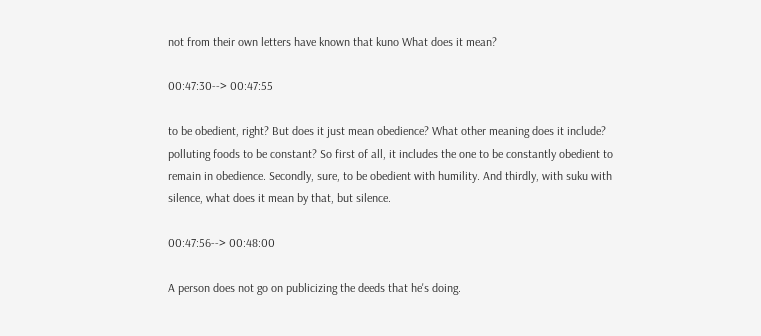not from their own letters have known that kuno What does it mean?

00:47:30--> 00:47:55

to be obedient, right? But does it just mean obedience? What other meaning does it include? polluting foods to be constant? So first of all, it includes the one to be constantly obedient to remain in obedience. Secondly, sure, to be obedient with humility. And thirdly, with suku with silence, what does it mean by that, but silence.

00:47:56--> 00:48:00

A person does not go on publicizing the deeds that he's doing.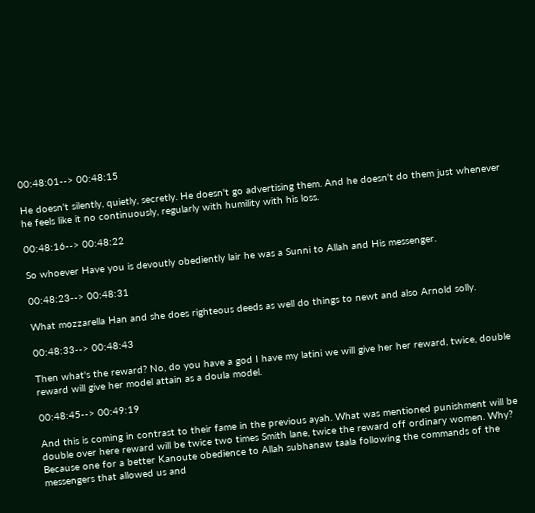00:48:01--> 00:48:15

He doesn't silently, quietly, secretly. He doesn't go advertising them. And he doesn't do them just whenever he feels like it no continuously, regularly with humility with his loss.

00:48:16--> 00:48:22

So whoever Have you is devoutly obediently lair he was a Sunni to Allah and His messenger.

00:48:23--> 00:48:31

What mozzarella Han and she does righteous deeds as well do things to newt and also Arnold solly.

00:48:33--> 00:48:43

Then what's the reward? No, do you have a god I have my latini we will give her her reward, twice, double reward will give her model attain as a doula model.

00:48:45--> 00:49:19

And this is coming in contrast to their fame in the previous ayah. What was mentioned punishment will be double over here reward will be twice two times Smith lane, twice the reward off ordinary women. Why? Because one for a better Kanoute obedience to Allah subhanaw taala following the commands of the messengers that allowed us and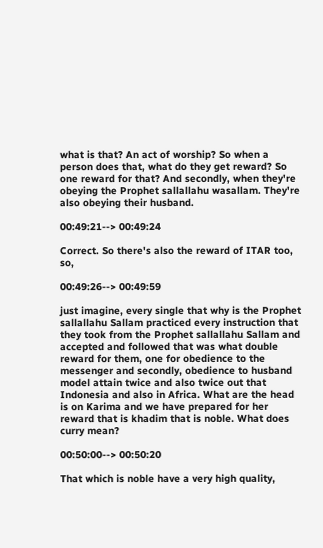what is that? An act of worship? So when a person does that, what do they get reward? So one reward for that? And secondly, when they're obeying the Prophet sallallahu wasallam. They're also obeying their husband.

00:49:21--> 00:49:24

Correct. So there's also the reward of ITAR too, so,

00:49:26--> 00:49:59

just imagine, every single that why is the Prophet sallallahu Sallam practiced every instruction that they took from the Prophet sallallahu Sallam and accepted and followed that was what double reward for them, one for obedience to the messenger and secondly, obedience to husband model attain twice and also twice out that Indonesia and also in Africa. What are the head is on Karima and we have prepared for her reward that is khadim that is noble. What does curry mean?

00:50:00--> 00:50:20

That which is noble have a very high quality,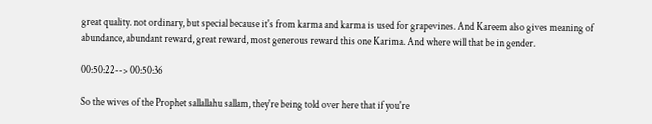great quality. not ordinary, but special because it's from karma and karma is used for grapevines. And Kareem also gives meaning of abundance, abundant reward, great reward, most generous reward this one Karima. And where will that be in gender.

00:50:22--> 00:50:36

So the wives of the Prophet sallallahu sallam, they're being told over here that if you're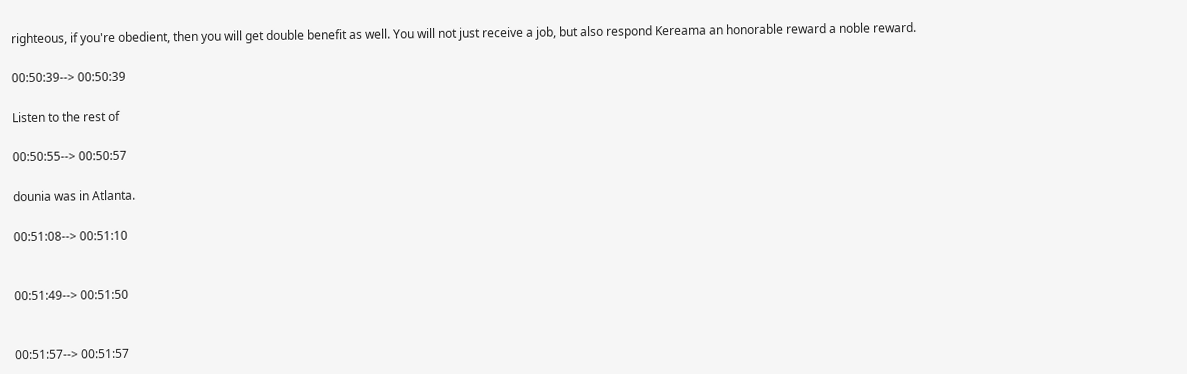righteous, if you're obedient, then you will get double benefit as well. You will not just receive a job, but also respond Kereama an honorable reward a noble reward.

00:50:39--> 00:50:39

Listen to the rest of

00:50:55--> 00:50:57

dounia was in Atlanta.

00:51:08--> 00:51:10


00:51:49--> 00:51:50


00:51:57--> 00:51:57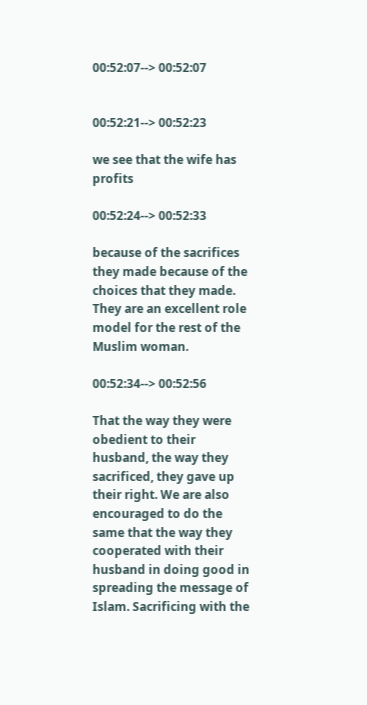00:52:07--> 00:52:07


00:52:21--> 00:52:23

we see that the wife has profits

00:52:24--> 00:52:33

because of the sacrifices they made because of the choices that they made. They are an excellent role model for the rest of the Muslim woman.

00:52:34--> 00:52:56

That the way they were obedient to their husband, the way they sacrificed, they gave up their right. We are also encouraged to do the same that the way they cooperated with their husband in doing good in spreading the message of Islam. Sacrificing with the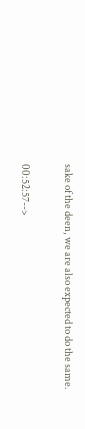sake of the deen, we are also expected to do the same.

00:52:57-->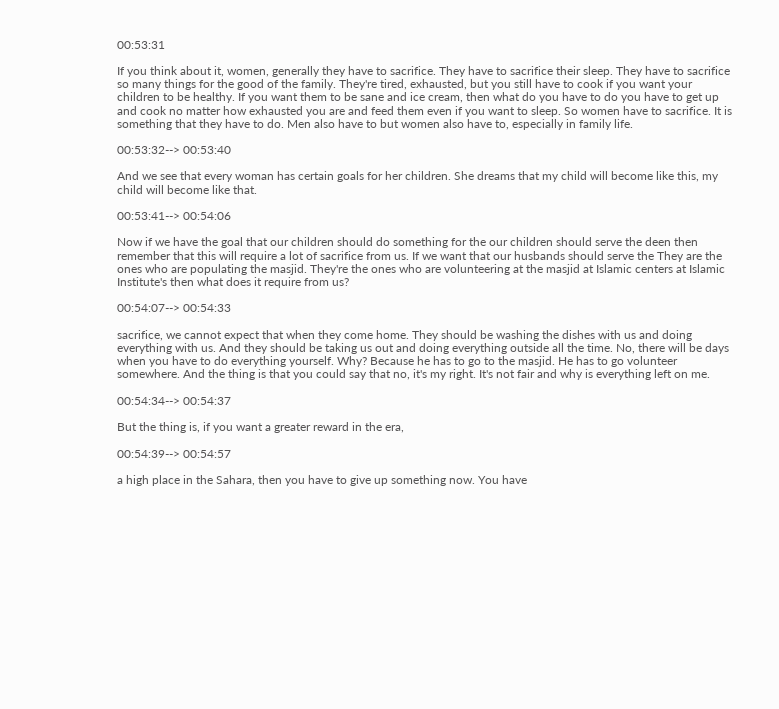00:53:31

If you think about it, women, generally they have to sacrifice. They have to sacrifice their sleep. They have to sacrifice so many things for the good of the family. They're tired, exhausted, but you still have to cook if you want your children to be healthy. If you want them to be sane and ice cream, then what do you have to do you have to get up and cook no matter how exhausted you are and feed them even if you want to sleep. So women have to sacrifice. It is something that they have to do. Men also have to but women also have to, especially in family life.

00:53:32--> 00:53:40

And we see that every woman has certain goals for her children. She dreams that my child will become like this, my child will become like that.

00:53:41--> 00:54:06

Now if we have the goal that our children should do something for the our children should serve the deen then remember that this will require a lot of sacrifice from us. If we want that our husbands should serve the They are the ones who are populating the masjid. They're the ones who are volunteering at the masjid at Islamic centers at Islamic Institute's then what does it require from us?

00:54:07--> 00:54:33

sacrifice, we cannot expect that when they come home. They should be washing the dishes with us and doing everything with us. And they should be taking us out and doing everything outside all the time. No, there will be days when you have to do everything yourself. Why? Because he has to go to the masjid. He has to go volunteer somewhere. And the thing is that you could say that no, it's my right. It's not fair and why is everything left on me.

00:54:34--> 00:54:37

But the thing is, if you want a greater reward in the era,

00:54:39--> 00:54:57

a high place in the Sahara, then you have to give up something now. You have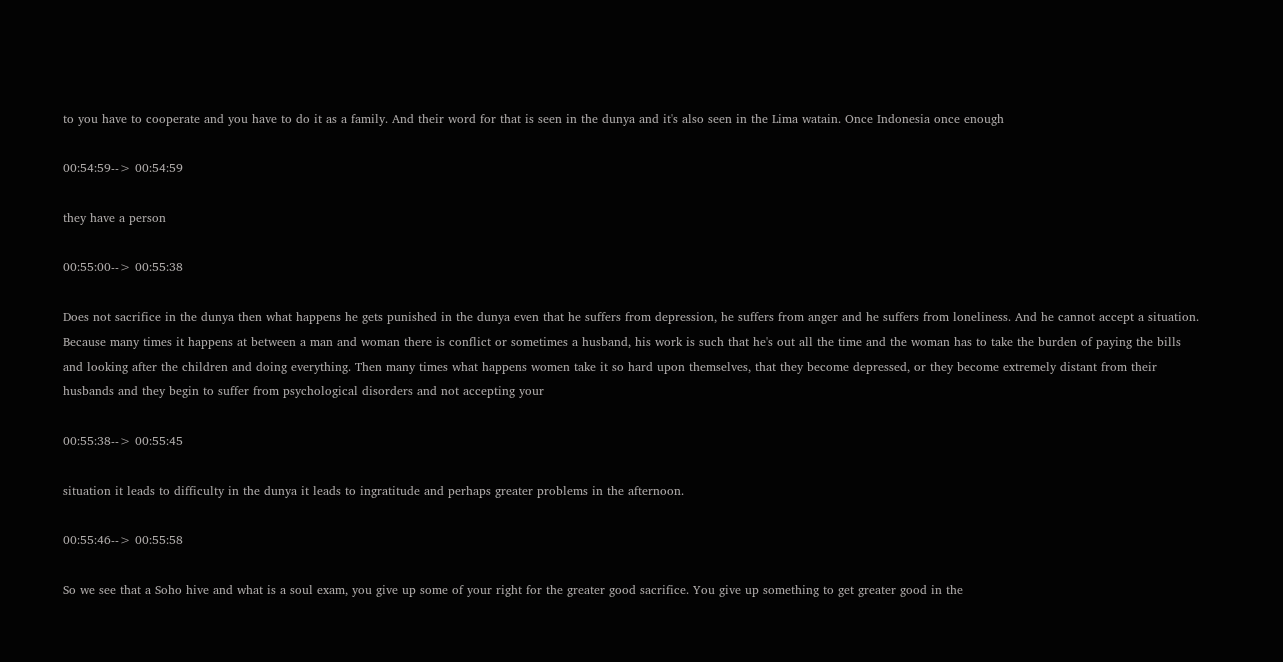to you have to cooperate and you have to do it as a family. And their word for that is seen in the dunya and it's also seen in the Lima watain. Once Indonesia once enough

00:54:59--> 00:54:59

they have a person

00:55:00--> 00:55:38

Does not sacrifice in the dunya then what happens he gets punished in the dunya even that he suffers from depression, he suffers from anger and he suffers from loneliness. And he cannot accept a situation. Because many times it happens at between a man and woman there is conflict or sometimes a husband, his work is such that he's out all the time and the woman has to take the burden of paying the bills and looking after the children and doing everything. Then many times what happens women take it so hard upon themselves, that they become depressed, or they become extremely distant from their husbands and they begin to suffer from psychological disorders and not accepting your

00:55:38--> 00:55:45

situation it leads to difficulty in the dunya it leads to ingratitude and perhaps greater problems in the afternoon.

00:55:46--> 00:55:58

So we see that a Soho hive and what is a soul exam, you give up some of your right for the greater good sacrifice. You give up something to get greater good in the